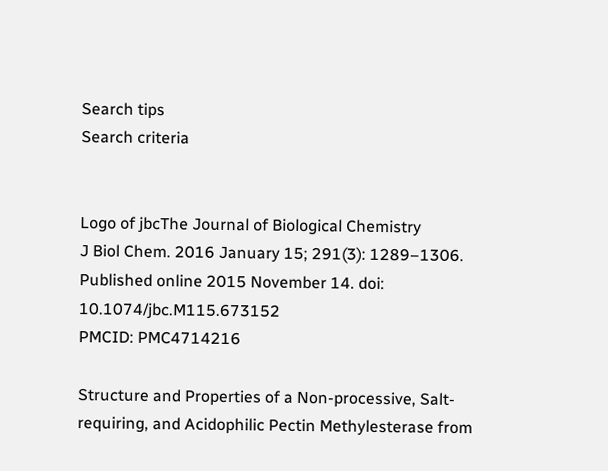Search tips
Search criteria


Logo of jbcThe Journal of Biological Chemistry
J Biol Chem. 2016 January 15; 291(3): 1289–1306.
Published online 2015 November 14. doi:  10.1074/jbc.M115.673152
PMCID: PMC4714216

Structure and Properties of a Non-processive, Salt-requiring, and Acidophilic Pectin Methylesterase from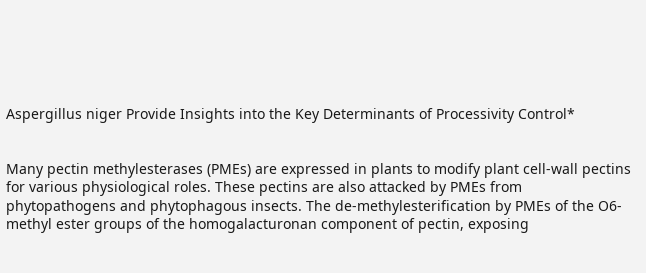Aspergillus niger Provide Insights into the Key Determinants of Processivity Control*


Many pectin methylesterases (PMEs) are expressed in plants to modify plant cell-wall pectins for various physiological roles. These pectins are also attacked by PMEs from phytopathogens and phytophagous insects. The de-methylesterification by PMEs of the O6-methyl ester groups of the homogalacturonan component of pectin, exposing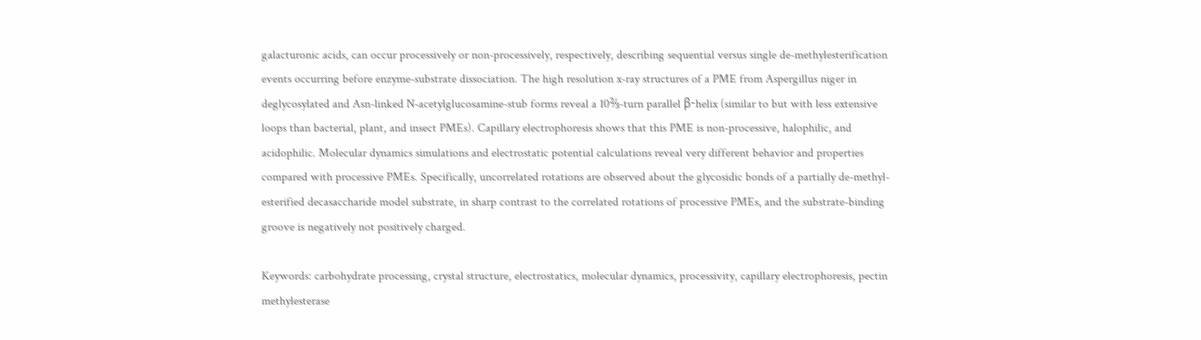galacturonic acids, can occur processively or non-processively, respectively, describing sequential versus single de-methylesterification events occurring before enzyme-substrate dissociation. The high resolution x-ray structures of a PME from Aspergillus niger in deglycosylated and Asn-linked N-acetylglucosamine-stub forms reveal a 10⅔-turn parallel β-helix (similar to but with less extensive loops than bacterial, plant, and insect PMEs). Capillary electrophoresis shows that this PME is non-processive, halophilic, and acidophilic. Molecular dynamics simulations and electrostatic potential calculations reveal very different behavior and properties compared with processive PMEs. Specifically, uncorrelated rotations are observed about the glycosidic bonds of a partially de-methyl-esterified decasaccharide model substrate, in sharp contrast to the correlated rotations of processive PMEs, and the substrate-binding groove is negatively not positively charged.

Keywords: carbohydrate processing, crystal structure, electrostatics, molecular dynamics, processivity, capillary electrophoresis, pectin methylesterase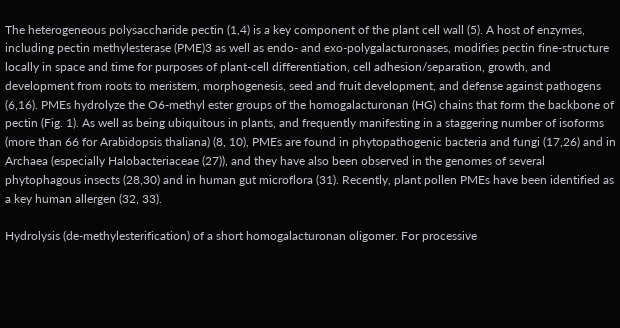The heterogeneous polysaccharide pectin (1,4) is a key component of the plant cell wall (5). A host of enzymes, including pectin methylesterase (PME)3 as well as endo- and exo-polygalacturonases, modifies pectin fine-structure locally in space and time for purposes of plant-cell differentiation, cell adhesion/separation, growth, and development from roots to meristem, morphogenesis, seed and fruit development, and defense against pathogens (6,16). PMEs hydrolyze the O6-methyl ester groups of the homogalacturonan (HG) chains that form the backbone of pectin (Fig. 1). As well as being ubiquitous in plants, and frequently manifesting in a staggering number of isoforms (more than 66 for Arabidopsis thaliana) (8, 10), PMEs are found in phytopathogenic bacteria and fungi (17,26) and in Archaea (especially Halobacteriaceae (27)), and they have also been observed in the genomes of several phytophagous insects (28,30) and in human gut microflora (31). Recently, plant pollen PMEs have been identified as a key human allergen (32, 33).

Hydrolysis (de-methylesterification) of a short homogalacturonan oligomer. For processive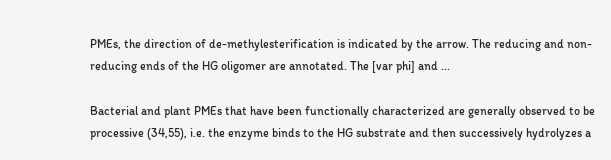PMEs, the direction of de-methylesterification is indicated by the arrow. The reducing and non-reducing ends of the HG oligomer are annotated. The [var phi] and ...

Bacterial and plant PMEs that have been functionally characterized are generally observed to be processive (34,55), i.e. the enzyme binds to the HG substrate and then successively hydrolyzes a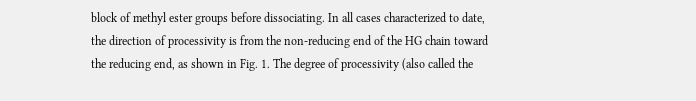block of methyl ester groups before dissociating. In all cases characterized to date, the direction of processivity is from the non-reducing end of the HG chain toward the reducing end, as shown in Fig. 1. The degree of processivity (also called the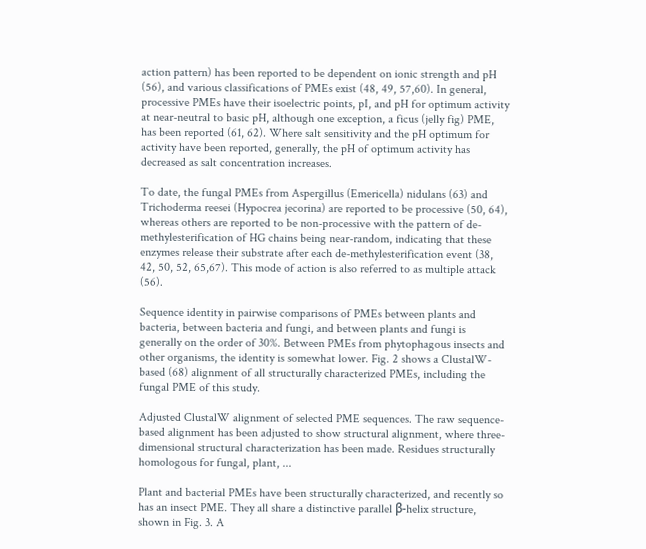action pattern) has been reported to be dependent on ionic strength and pH (56), and various classifications of PMEs exist (48, 49, 57,60). In general, processive PMEs have their isoelectric points, pI, and pH for optimum activity at near-neutral to basic pH, although one exception, a ficus (jelly fig) PME, has been reported (61, 62). Where salt sensitivity and the pH optimum for activity have been reported, generally, the pH of optimum activity has decreased as salt concentration increases.

To date, the fungal PMEs from Aspergillus (Emericella) nidulans (63) and Trichoderma reesei (Hypocrea jecorina) are reported to be processive (50, 64), whereas others are reported to be non-processive with the pattern of de-methylesterification of HG chains being near-random, indicating that these enzymes release their substrate after each de-methylesterification event (38, 42, 50, 52, 65,67). This mode of action is also referred to as multiple attack (56).

Sequence identity in pairwise comparisons of PMEs between plants and bacteria, between bacteria and fungi, and between plants and fungi is generally on the order of 30%. Between PMEs from phytophagous insects and other organisms, the identity is somewhat lower. Fig. 2 shows a ClustalW-based (68) alignment of all structurally characterized PMEs, including the fungal PME of this study.

Adjusted ClustalW alignment of selected PME sequences. The raw sequence-based alignment has been adjusted to show structural alignment, where three-dimensional structural characterization has been made. Residues structurally homologous for fungal, plant, ...

Plant and bacterial PMEs have been structurally characterized, and recently so has an insect PME. They all share a distinctive parallel β-helix structure, shown in Fig. 3. A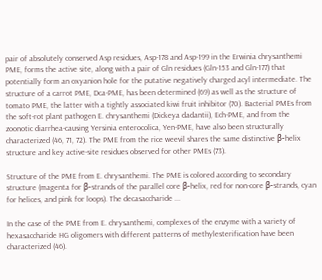pair of absolutely conserved Asp residues, Asp-178 and Asp-199 in the Erwinia chrysanthemi PME, forms the active site, along with a pair of Gln residues (Gln-153 and Gln-177) that potentially form an oxyanion hole for the putative negatively charged acyl intermediate. The structure of a carrot PME, Dca-PME, has been determined (69) as well as the structure of tomato PME, the latter with a tightly associated kiwi fruit inhibitor (70). Bacterial PMEs from the soft-rot plant pathogen E. chrysanthemi (Dickeya dadantii), Ech-PME, and from the zoonotic diarrhea-causing Yersinia enterocolica, Yen-PME, have also been structurally characterized (46, 71, 72). The PME from the rice weevil shares the same distinctive β-helix structure and key active-site residues observed for other PMEs (73).

Structure of the PME from E. chrysanthemi. The PME is colored according to secondary structure (magenta for β-strands of the parallel core β-helix, red for non-core β-strands, cyan for helices, and pink for loops). The decasaccharide ...

In the case of the PME from E. chrysanthemi, complexes of the enzyme with a variety of hexasaccharide HG oligomers with different patterns of methylesterification have been characterized (46).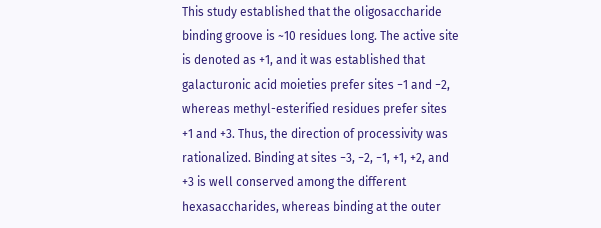This study established that the oligosaccharide binding groove is ~10 residues long. The active site is denoted as +1, and it was established that galacturonic acid moieties prefer sites −1 and −2, whereas methyl-esterified residues prefer sites +1 and +3. Thus, the direction of processivity was rationalized. Binding at sites −3, −2, −1, +1, +2, and +3 is well conserved among the different hexasaccharides, whereas binding at the outer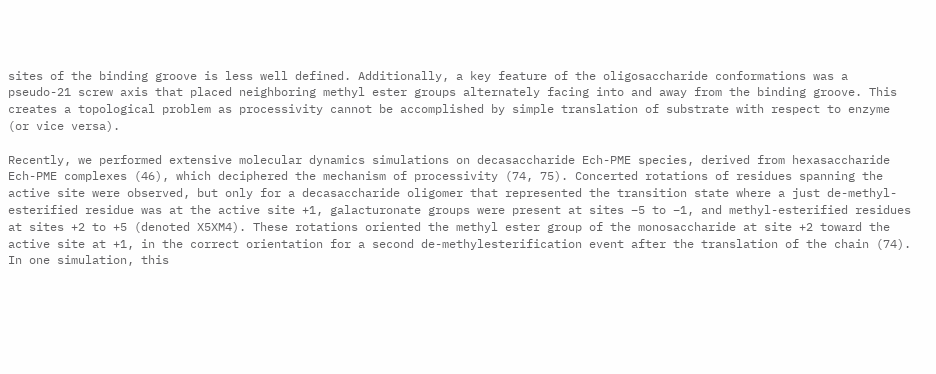sites of the binding groove is less well defined. Additionally, a key feature of the oligosaccharide conformations was a pseudo-21 screw axis that placed neighboring methyl ester groups alternately facing into and away from the binding groove. This creates a topological problem as processivity cannot be accomplished by simple translation of substrate with respect to enzyme (or vice versa).

Recently, we performed extensive molecular dynamics simulations on decasaccharide Ech-PME species, derived from hexasaccharide Ech-PME complexes (46), which deciphered the mechanism of processivity (74, 75). Concerted rotations of residues spanning the active site were observed, but only for a decasaccharide oligomer that represented the transition state where a just de-methyl-esterified residue was at the active site +1, galacturonate groups were present at sites −5 to −1, and methyl-esterified residues at sites +2 to +5 (denoted X5XM4). These rotations oriented the methyl ester group of the monosaccharide at site +2 toward the active site at +1, in the correct orientation for a second de-methylesterification event after the translation of the chain (74). In one simulation, this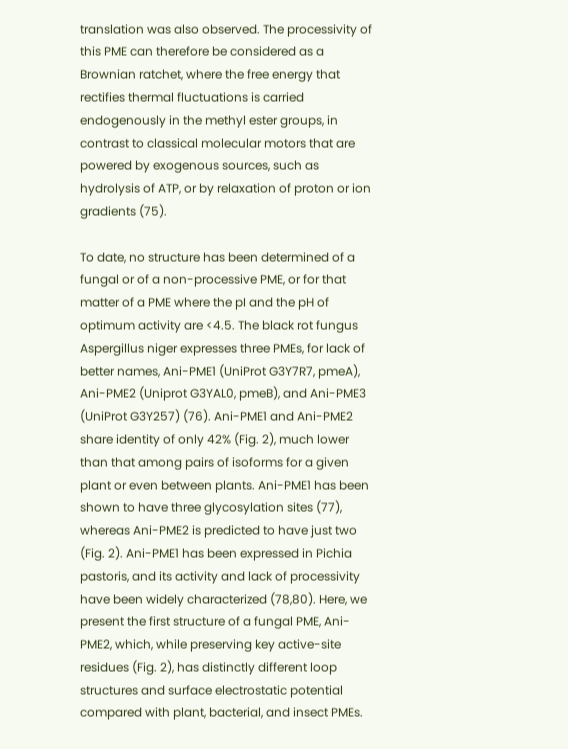translation was also observed. The processivity of this PME can therefore be considered as a Brownian ratchet, where the free energy that rectifies thermal fluctuations is carried endogenously in the methyl ester groups, in contrast to classical molecular motors that are powered by exogenous sources, such as hydrolysis of ATP, or by relaxation of proton or ion gradients (75).

To date, no structure has been determined of a fungal or of a non-processive PME, or for that matter of a PME where the pI and the pH of optimum activity are <4.5. The black rot fungus Aspergillus niger expresses three PMEs, for lack of better names, Ani-PME1 (UniProt G3Y7R7, pmeA), Ani-PME2 (Uniprot G3YAL0, pmeB), and Ani-PME3 (UniProt G3Y257) (76). Ani-PME1 and Ani-PME2 share identity of only 42% (Fig. 2), much lower than that among pairs of isoforms for a given plant or even between plants. Ani-PME1 has been shown to have three glycosylation sites (77), whereas Ani-PME2 is predicted to have just two (Fig. 2). Ani-PME1 has been expressed in Pichia pastoris, and its activity and lack of processivity have been widely characterized (78,80). Here, we present the first structure of a fungal PME, Ani-PME2, which, while preserving key active-site residues (Fig. 2), has distinctly different loop structures and surface electrostatic potential compared with plant, bacterial, and insect PMEs.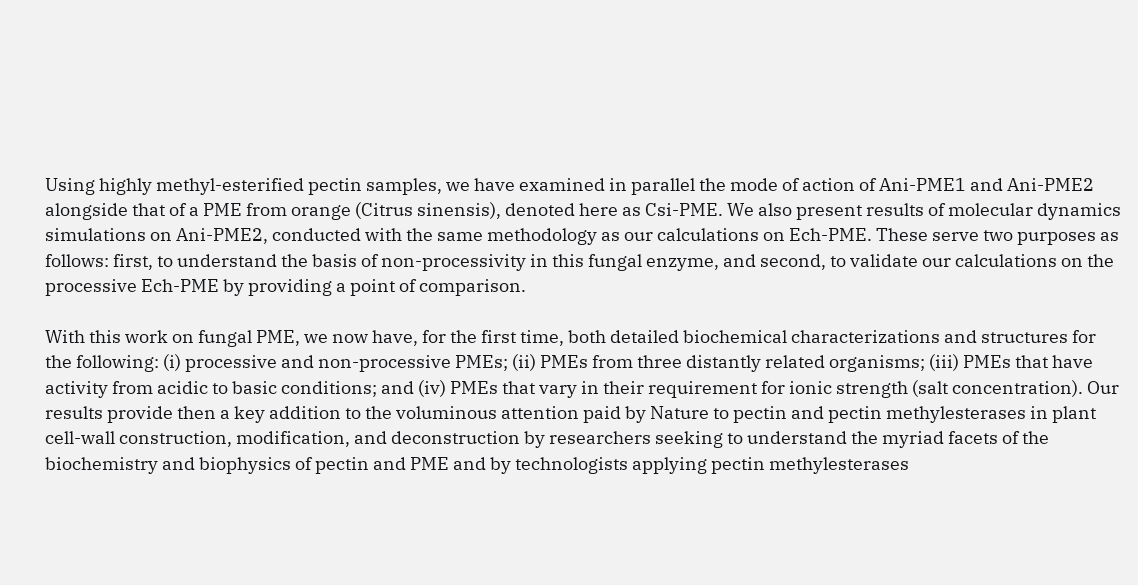Using highly methyl-esterified pectin samples, we have examined in parallel the mode of action of Ani-PME1 and Ani-PME2 alongside that of a PME from orange (Citrus sinensis), denoted here as Csi-PME. We also present results of molecular dynamics simulations on Ani-PME2, conducted with the same methodology as our calculations on Ech-PME. These serve two purposes as follows: first, to understand the basis of non-processivity in this fungal enzyme, and second, to validate our calculations on the processive Ech-PME by providing a point of comparison.

With this work on fungal PME, we now have, for the first time, both detailed biochemical characterizations and structures for the following: (i) processive and non-processive PMEs; (ii) PMEs from three distantly related organisms; (iii) PMEs that have activity from acidic to basic conditions; and (iv) PMEs that vary in their requirement for ionic strength (salt concentration). Our results provide then a key addition to the voluminous attention paid by Nature to pectin and pectin methylesterases in plant cell-wall construction, modification, and deconstruction by researchers seeking to understand the myriad facets of the biochemistry and biophysics of pectin and PME and by technologists applying pectin methylesterases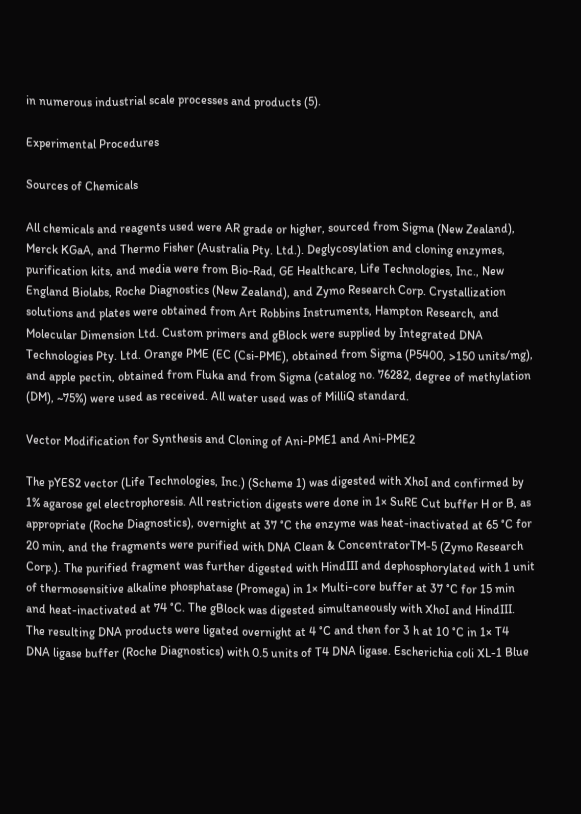in numerous industrial scale processes and products (5).

Experimental Procedures

Sources of Chemicals

All chemicals and reagents used were AR grade or higher, sourced from Sigma (New Zealand), Merck KGaA, and Thermo Fisher (Australia Pty. Ltd.). Deglycosylation and cloning enzymes, purification kits, and media were from Bio-Rad, GE Healthcare, Life Technologies, Inc., New England Biolabs, Roche Diagnostics (New Zealand), and Zymo Research Corp. Crystallization solutions and plates were obtained from Art Robbins Instruments, Hampton Research, and Molecular Dimension Ltd. Custom primers and gBlock were supplied by Integrated DNA Technologies Pty. Ltd. Orange PME (EC (Csi-PME), obtained from Sigma (P5400, >150 units/mg), and apple pectin, obtained from Fluka and from Sigma (catalog no. 76282, degree of methylation (DM), ~75%) were used as received. All water used was of MilliQ standard.

Vector Modification for Synthesis and Cloning of Ani-PME1 and Ani-PME2

The pYES2 vector (Life Technologies, Inc.) (Scheme 1) was digested with XhoI and confirmed by 1% agarose gel electrophoresis. All restriction digests were done in 1× SuRE Cut buffer H or B, as appropriate (Roche Diagnostics), overnight at 37 °C the enzyme was heat-inactivated at 65 °C for 20 min, and the fragments were purified with DNA Clean & ConcentratorTM-5 (Zymo Research Corp.). The purified fragment was further digested with HindIII and dephosphorylated with 1 unit of thermosensitive alkaline phosphatase (Promega) in 1× Multi-core buffer at 37 °C for 15 min and heat-inactivated at 74 °C. The gBlock was digested simultaneously with XhoI and HindIII. The resulting DNA products were ligated overnight at 4 °C and then for 3 h at 10 °C in 1× T4 DNA ligase buffer (Roche Diagnostics) with 0.5 units of T4 DNA ligase. Escherichia coli XL-1 Blue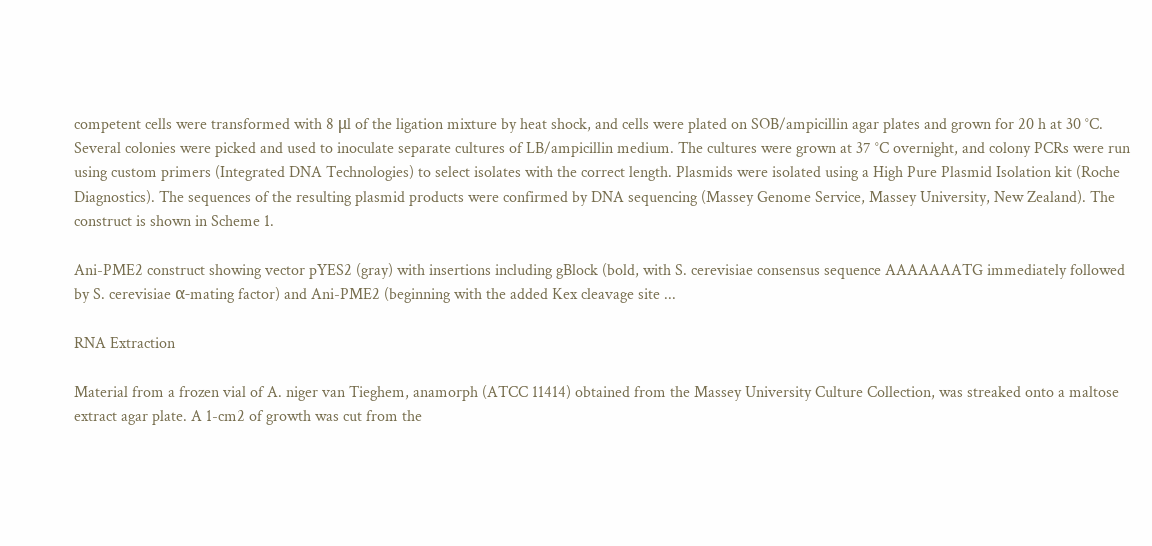competent cells were transformed with 8 μl of the ligation mixture by heat shock, and cells were plated on SOB/ampicillin agar plates and grown for 20 h at 30 °C. Several colonies were picked and used to inoculate separate cultures of LB/ampicillin medium. The cultures were grown at 37 °C overnight, and colony PCRs were run using custom primers (Integrated DNA Technologies) to select isolates with the correct length. Plasmids were isolated using a High Pure Plasmid Isolation kit (Roche Diagnostics). The sequences of the resulting plasmid products were confirmed by DNA sequencing (Massey Genome Service, Massey University, New Zealand). The construct is shown in Scheme 1.

Ani-PME2 construct showing vector pYES2 (gray) with insertions including gBlock (bold, with S. cerevisiae consensus sequence AAAAAAATG immediately followed by S. cerevisiae α-mating factor) and Ani-PME2 (beginning with the added Kex cleavage site ...

RNA Extraction

Material from a frozen vial of A. niger van Tieghem, anamorph (ATCC 11414) obtained from the Massey University Culture Collection, was streaked onto a maltose extract agar plate. A 1-cm2 of growth was cut from the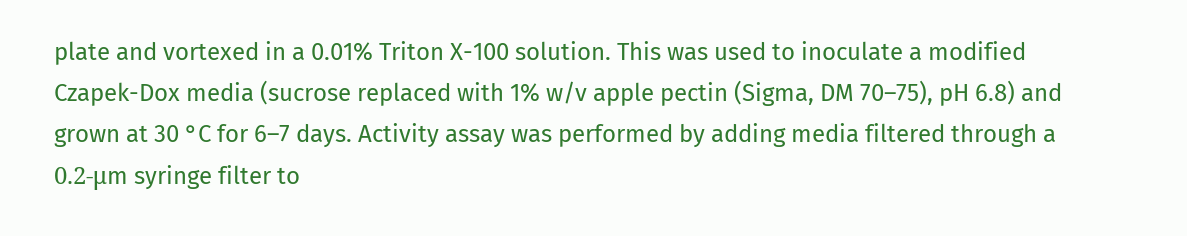plate and vortexed in a 0.01% Triton X-100 solution. This was used to inoculate a modified Czapek-Dox media (sucrose replaced with 1% w/v apple pectin (Sigma, DM 70–75), pH 6.8) and grown at 30 °C for 6–7 days. Activity assay was performed by adding media filtered through a 0.2-μm syringe filter to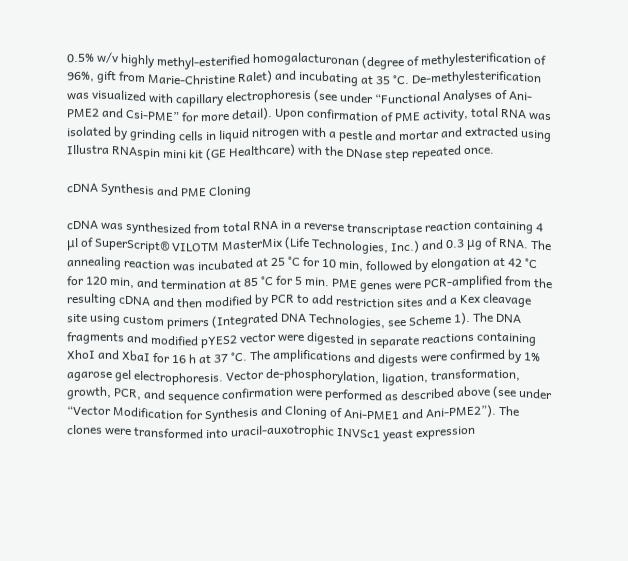0.5% w/v highly methyl-esterified homogalacturonan (degree of methylesterification of 96%, gift from Marie-Christine Ralet) and incubating at 35 °C. De-methylesterification was visualized with capillary electrophoresis (see under “Functional Analyses of Ani-PME2 and Csi-PME” for more detail). Upon confirmation of PME activity, total RNA was isolated by grinding cells in liquid nitrogen with a pestle and mortar and extracted using Illustra RNAspin mini kit (GE Healthcare) with the DNase step repeated once.

cDNA Synthesis and PME Cloning

cDNA was synthesized from total RNA in a reverse transcriptase reaction containing 4 μl of SuperScript® VILOTM MasterMix (Life Technologies, Inc.) and 0.3 μg of RNA. The annealing reaction was incubated at 25 °C for 10 min, followed by elongation at 42 °C for 120 min, and termination at 85 °C for 5 min. PME genes were PCR-amplified from the resulting cDNA and then modified by PCR to add restriction sites and a Kex cleavage site using custom primers (Integrated DNA Technologies, see Scheme 1). The DNA fragments and modified pYES2 vector were digested in separate reactions containing XhoI and XbaI for 16 h at 37 °C. The amplifications and digests were confirmed by 1% agarose gel electrophoresis. Vector de-phosphorylation, ligation, transformation, growth, PCR, and sequence confirmation were performed as described above (see under “Vector Modification for Synthesis and Cloning of Ani-PME1 and Ani-PME2”). The clones were transformed into uracil-auxotrophic INVSc1 yeast expression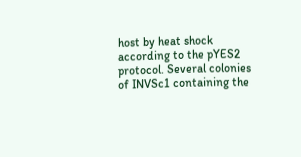host by heat shock according to the pYES2 protocol. Several colonies of INVSc1 containing the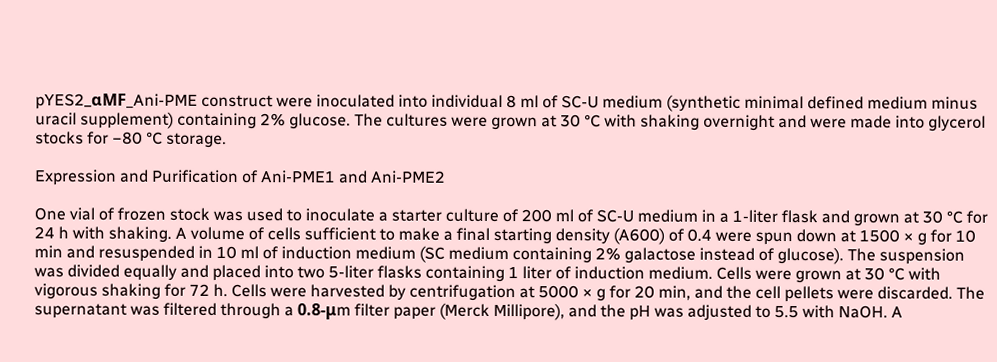pYES2_αMF_Ani-PME construct were inoculated into individual 8 ml of SC-U medium (synthetic minimal defined medium minus uracil supplement) containing 2% glucose. The cultures were grown at 30 °C with shaking overnight and were made into glycerol stocks for −80 °C storage.

Expression and Purification of Ani-PME1 and Ani-PME2

One vial of frozen stock was used to inoculate a starter culture of 200 ml of SC-U medium in a 1-liter flask and grown at 30 °C for 24 h with shaking. A volume of cells sufficient to make a final starting density (A600) of 0.4 were spun down at 1500 × g for 10 min and resuspended in 10 ml of induction medium (SC medium containing 2% galactose instead of glucose). The suspension was divided equally and placed into two 5-liter flasks containing 1 liter of induction medium. Cells were grown at 30 °C with vigorous shaking for 72 h. Cells were harvested by centrifugation at 5000 × g for 20 min, and the cell pellets were discarded. The supernatant was filtered through a 0.8-μm filter paper (Merck Millipore), and the pH was adjusted to 5.5 with NaOH. A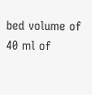bed volume of 40 ml of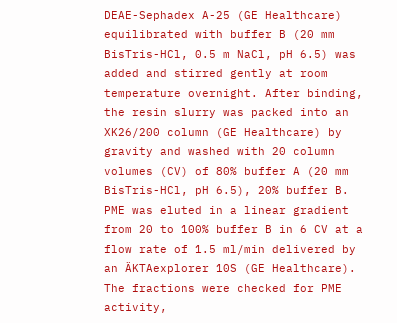DEAE-Sephadex A-25 (GE Healthcare) equilibrated with buffer B (20 mm BisTris-HCl, 0.5 m NaCl, pH 6.5) was added and stirred gently at room temperature overnight. After binding, the resin slurry was packed into an XK26/200 column (GE Healthcare) by gravity and washed with 20 column volumes (CV) of 80% buffer A (20 mm BisTris-HCl, pH 6.5), 20% buffer B. PME was eluted in a linear gradient from 20 to 100% buffer B in 6 CV at a flow rate of 1.5 ml/min delivered by an ÄKTAexplorer 10S (GE Healthcare). The fractions were checked for PME activity,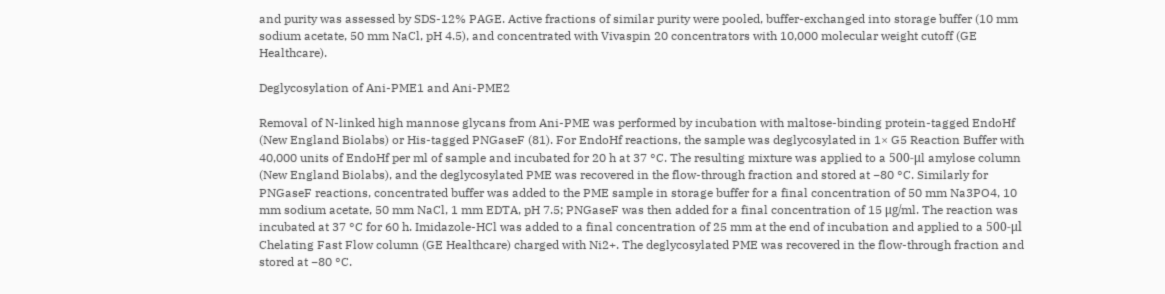and purity was assessed by SDS-12% PAGE. Active fractions of similar purity were pooled, buffer-exchanged into storage buffer (10 mm sodium acetate, 50 mm NaCl, pH 4.5), and concentrated with Vivaspin 20 concentrators with 10,000 molecular weight cutoff (GE Healthcare).

Deglycosylation of Ani-PME1 and Ani-PME2

Removal of N-linked high mannose glycans from Ani-PME was performed by incubation with maltose-binding protein-tagged EndoHf (New England Biolabs) or His-tagged PNGaseF (81). For EndoHf reactions, the sample was deglycosylated in 1× G5 Reaction Buffer with 40,000 units of EndoHf per ml of sample and incubated for 20 h at 37 °C. The resulting mixture was applied to a 500-μl amylose column (New England Biolabs), and the deglycosylated PME was recovered in the flow-through fraction and stored at −80 °C. Similarly for PNGaseF reactions, concentrated buffer was added to the PME sample in storage buffer for a final concentration of 50 mm Na3PO4, 10 mm sodium acetate, 50 mm NaCl, 1 mm EDTA, pH 7.5; PNGaseF was then added for a final concentration of 15 μg/ml. The reaction was incubated at 37 °C for 60 h. Imidazole-HCl was added to a final concentration of 25 mm at the end of incubation and applied to a 500-μl Chelating Fast Flow column (GE Healthcare) charged with Ni2+. The deglycosylated PME was recovered in the flow-through fraction and stored at −80 °C.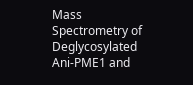Mass Spectrometry of Deglycosylated Ani-PME1 and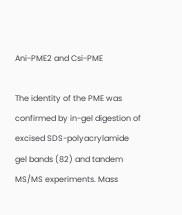Ani-PME2 and Csi-PME

The identity of the PME was confirmed by in-gel digestion of excised SDS-polyacrylamide gel bands (82) and tandem MS/MS experiments. Mass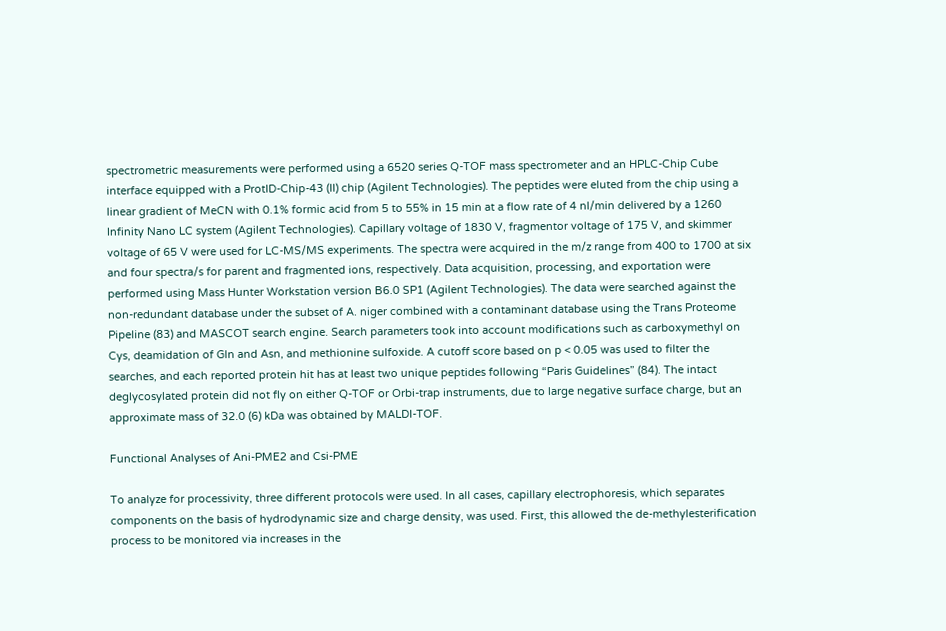spectrometric measurements were performed using a 6520 series Q-TOF mass spectrometer and an HPLC-Chip Cube interface equipped with a ProtID-Chip-43 (II) chip (Agilent Technologies). The peptides were eluted from the chip using a linear gradient of MeCN with 0.1% formic acid from 5 to 55% in 15 min at a flow rate of 4 nl/min delivered by a 1260 Infinity Nano LC system (Agilent Technologies). Capillary voltage of 1830 V, fragmentor voltage of 175 V, and skimmer voltage of 65 V were used for LC-MS/MS experiments. The spectra were acquired in the m/z range from 400 to 1700 at six and four spectra/s for parent and fragmented ions, respectively. Data acquisition, processing, and exportation were performed using Mass Hunter Workstation version B6.0 SP1 (Agilent Technologies). The data were searched against the non-redundant database under the subset of A. niger combined with a contaminant database using the Trans Proteome Pipeline (83) and MASCOT search engine. Search parameters took into account modifications such as carboxymethyl on Cys, deamidation of Gln and Asn, and methionine sulfoxide. A cutoff score based on p < 0.05 was used to filter the searches, and each reported protein hit has at least two unique peptides following “Paris Guidelines” (84). The intact deglycosylated protein did not fly on either Q-TOF or Orbi-trap instruments, due to large negative surface charge, but an approximate mass of 32.0 (6) kDa was obtained by MALDI-TOF.

Functional Analyses of Ani-PME2 and Csi-PME

To analyze for processivity, three different protocols were used. In all cases, capillary electrophoresis, which separates components on the basis of hydrodynamic size and charge density, was used. First, this allowed the de-methylesterification process to be monitored via increases in the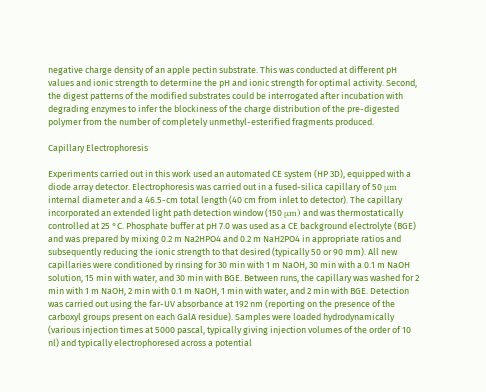negative charge density of an apple pectin substrate. This was conducted at different pH values and ionic strength to determine the pH and ionic strength for optimal activity. Second, the digest patterns of the modified substrates could be interrogated after incubation with degrading enzymes to infer the blockiness of the charge distribution of the pre-digested polymer from the number of completely unmethyl-esterified fragments produced.

Capillary Electrophoresis

Experiments carried out in this work used an automated CE system (HP 3D), equipped with a diode array detector. Electrophoresis was carried out in a fused-silica capillary of 50 μm internal diameter and a 46.5-cm total length (40 cm from inlet to detector). The capillary incorporated an extended light path detection window (150 μm) and was thermostatically controlled at 25 °C. Phosphate buffer at pH 7.0 was used as a CE background electrolyte (BGE) and was prepared by mixing 0.2 m Na2HPO4 and 0.2 m NaH2PO4 in appropriate ratios and subsequently reducing the ionic strength to that desired (typically 50 or 90 mm). All new capillaries were conditioned by rinsing for 30 min with 1 m NaOH, 30 min with a 0.1 m NaOH solution, 15 min with water, and 30 min with BGE. Between runs, the capillary was washed for 2 min with 1 m NaOH, 2 min with 0.1 m NaOH, 1 min with water, and 2 min with BGE. Detection was carried out using the far-UV absorbance at 192 nm (reporting on the presence of the carboxyl groups present on each GalA residue). Samples were loaded hydrodynamically (various injection times at 5000 pascal, typically giving injection volumes of the order of 10 nl) and typically electrophoresed across a potential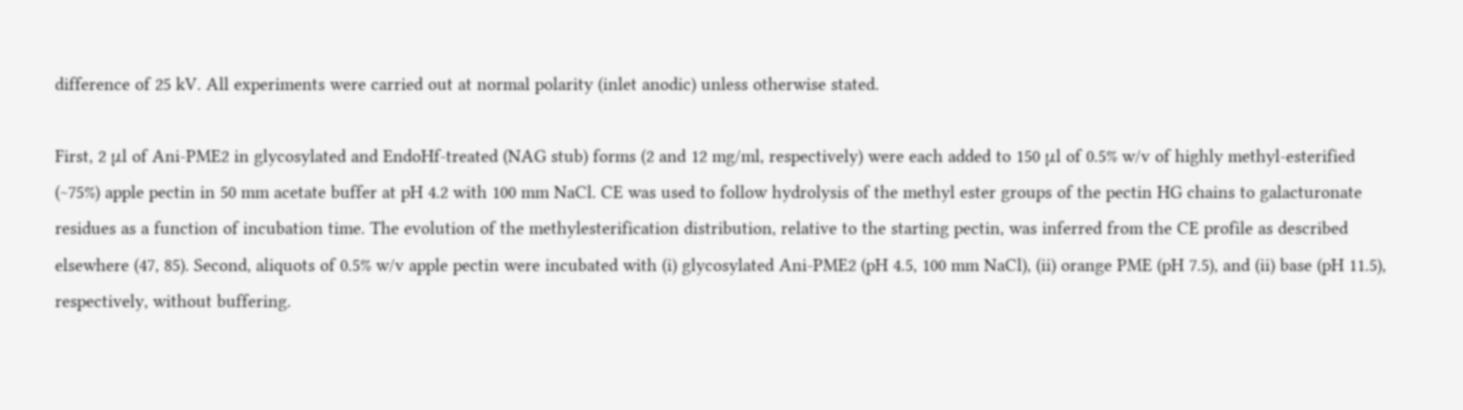difference of 25 kV. All experiments were carried out at normal polarity (inlet anodic) unless otherwise stated.

First, 2 μl of Ani-PME2 in glycosylated and EndoHf-treated (NAG stub) forms (2 and 12 mg/ml, respectively) were each added to 150 μl of 0.5% w/v of highly methyl-esterified (~75%) apple pectin in 50 mm acetate buffer at pH 4.2 with 100 mm NaCl. CE was used to follow hydrolysis of the methyl ester groups of the pectin HG chains to galacturonate residues as a function of incubation time. The evolution of the methylesterification distribution, relative to the starting pectin, was inferred from the CE profile as described elsewhere (47, 85). Second, aliquots of 0.5% w/v apple pectin were incubated with (i) glycosylated Ani-PME2 (pH 4.5, 100 mm NaCl), (ii) orange PME (pH 7.5), and (ii) base (pH 11.5), respectively, without buffering.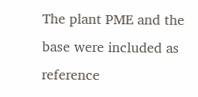The plant PME and the base were included as reference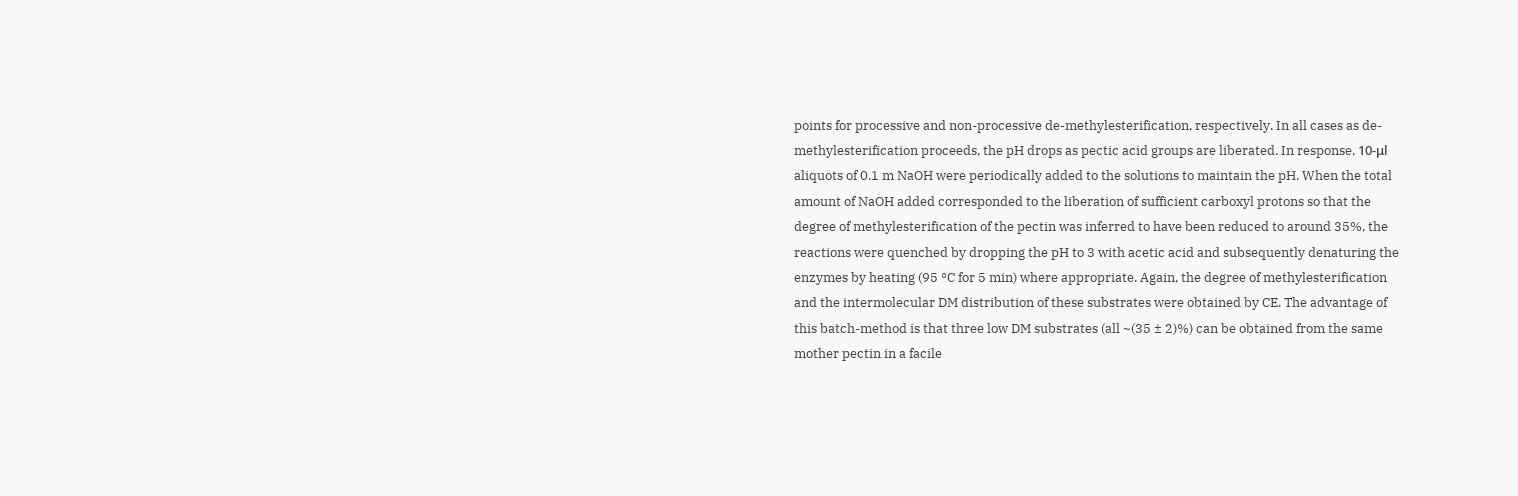points for processive and non-processive de-methylesterification, respectively. In all cases as de-methylesterification proceeds, the pH drops as pectic acid groups are liberated. In response, 10-μl aliquots of 0.1 m NaOH were periodically added to the solutions to maintain the pH. When the total amount of NaOH added corresponded to the liberation of sufficient carboxyl protons so that the degree of methylesterification of the pectin was inferred to have been reduced to around 35%, the reactions were quenched by dropping the pH to 3 with acetic acid and subsequently denaturing the enzymes by heating (95 °C for 5 min) where appropriate. Again, the degree of methylesterification and the intermolecular DM distribution of these substrates were obtained by CE. The advantage of this batch-method is that three low DM substrates (all ~(35 ± 2)%) can be obtained from the same mother pectin in a facile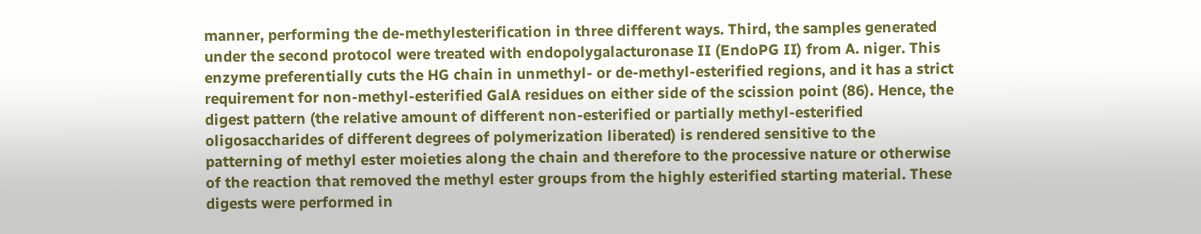manner, performing the de-methylesterification in three different ways. Third, the samples generated under the second protocol were treated with endopolygalacturonase II (EndoPG II) from A. niger. This enzyme preferentially cuts the HG chain in unmethyl- or de-methyl-esterified regions, and it has a strict requirement for non-methyl-esterified GalA residues on either side of the scission point (86). Hence, the digest pattern (the relative amount of different non-esterified or partially methyl-esterified oligosaccharides of different degrees of polymerization liberated) is rendered sensitive to the patterning of methyl ester moieties along the chain and therefore to the processive nature or otherwise of the reaction that removed the methyl ester groups from the highly esterified starting material. These digests were performed in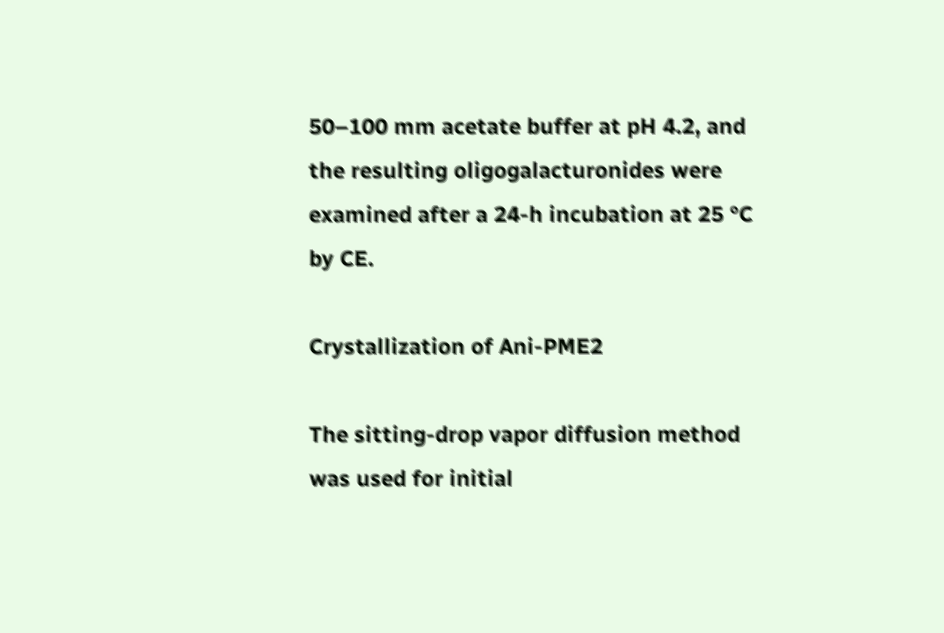50–100 mm acetate buffer at pH 4.2, and the resulting oligogalacturonides were examined after a 24-h incubation at 25 °C by CE.

Crystallization of Ani-PME2

The sitting-drop vapor diffusion method was used for initial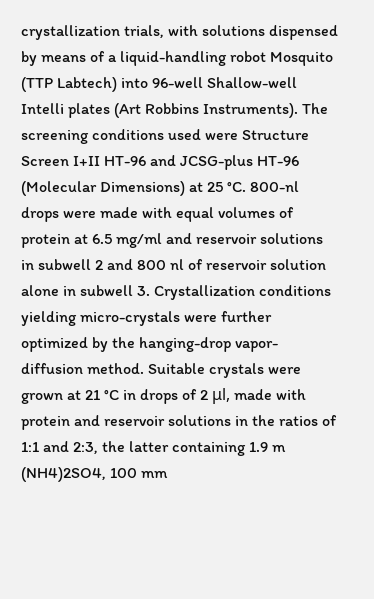crystallization trials, with solutions dispensed by means of a liquid-handling robot Mosquito (TTP Labtech) into 96-well Shallow-well Intelli plates (Art Robbins Instruments). The screening conditions used were Structure Screen I+II HT-96 and JCSG-plus HT-96 (Molecular Dimensions) at 25 °C. 800-nl drops were made with equal volumes of protein at 6.5 mg/ml and reservoir solutions in subwell 2 and 800 nl of reservoir solution alone in subwell 3. Crystallization conditions yielding micro-crystals were further optimized by the hanging-drop vapor-diffusion method. Suitable crystals were grown at 21 °C in drops of 2 μl, made with protein and reservoir solutions in the ratios of 1:1 and 2:3, the latter containing 1.9 m (NH4)2SO4, 100 mm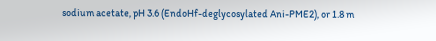sodium acetate, pH 3.6 (EndoHf-deglycosylated Ani-PME2), or 1.8 m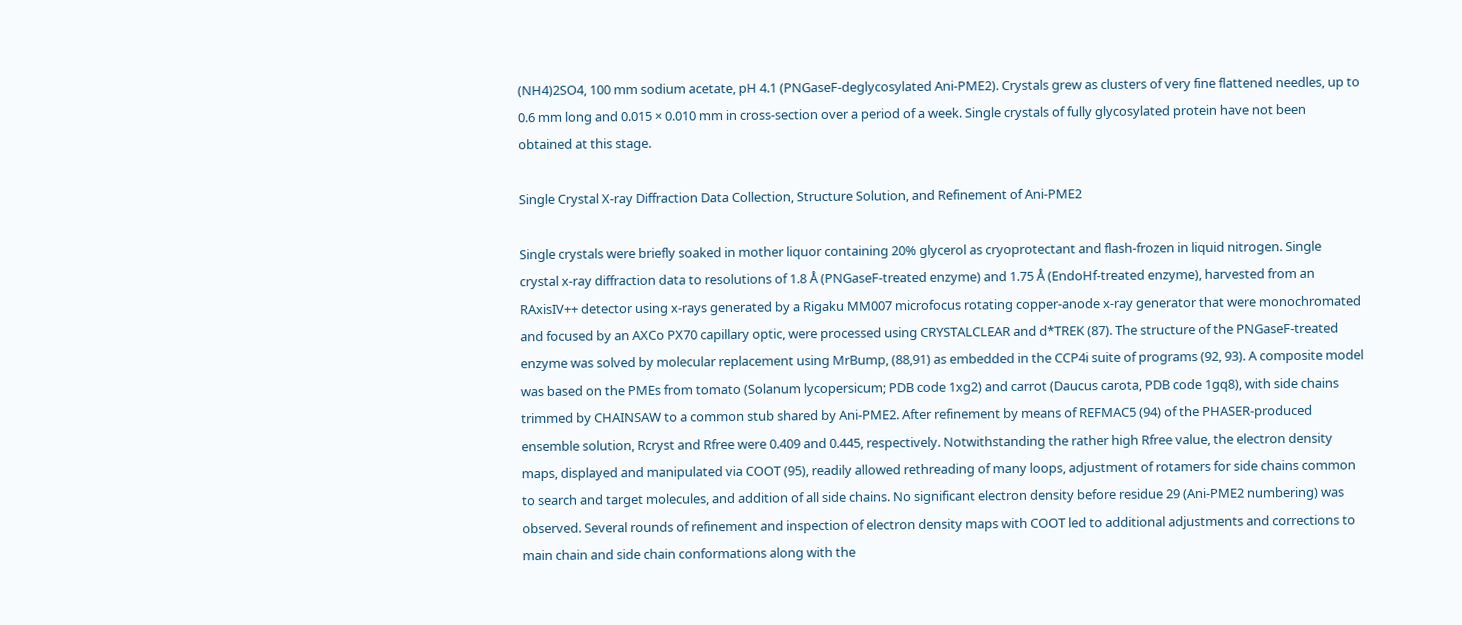(NH4)2SO4, 100 mm sodium acetate, pH 4.1 (PNGaseF-deglycosylated Ani-PME2). Crystals grew as clusters of very fine flattened needles, up to 0.6 mm long and 0.015 × 0.010 mm in cross-section over a period of a week. Single crystals of fully glycosylated protein have not been obtained at this stage.

Single Crystal X-ray Diffraction Data Collection, Structure Solution, and Refinement of Ani-PME2

Single crystals were briefly soaked in mother liquor containing 20% glycerol as cryoprotectant and flash-frozen in liquid nitrogen. Single crystal x-ray diffraction data to resolutions of 1.8 Å (PNGaseF-treated enzyme) and 1.75 Å (EndoHf-treated enzyme), harvested from an RAxisIV++ detector using x-rays generated by a Rigaku MM007 microfocus rotating copper-anode x-ray generator that were monochromated and focused by an AXCo PX70 capillary optic, were processed using CRYSTALCLEAR and d*TREK (87). The structure of the PNGaseF-treated enzyme was solved by molecular replacement using MrBump, (88,91) as embedded in the CCP4i suite of programs (92, 93). A composite model was based on the PMEs from tomato (Solanum lycopersicum; PDB code 1xg2) and carrot (Daucus carota, PDB code 1gq8), with side chains trimmed by CHAINSAW to a common stub shared by Ani-PME2. After refinement by means of REFMAC5 (94) of the PHASER-produced ensemble solution, Rcryst and Rfree were 0.409 and 0.445, respectively. Notwithstanding the rather high Rfree value, the electron density maps, displayed and manipulated via COOT (95), readily allowed rethreading of many loops, adjustment of rotamers for side chains common to search and target molecules, and addition of all side chains. No significant electron density before residue 29 (Ani-PME2 numbering) was observed. Several rounds of refinement and inspection of electron density maps with COOT led to additional adjustments and corrections to main chain and side chain conformations along with the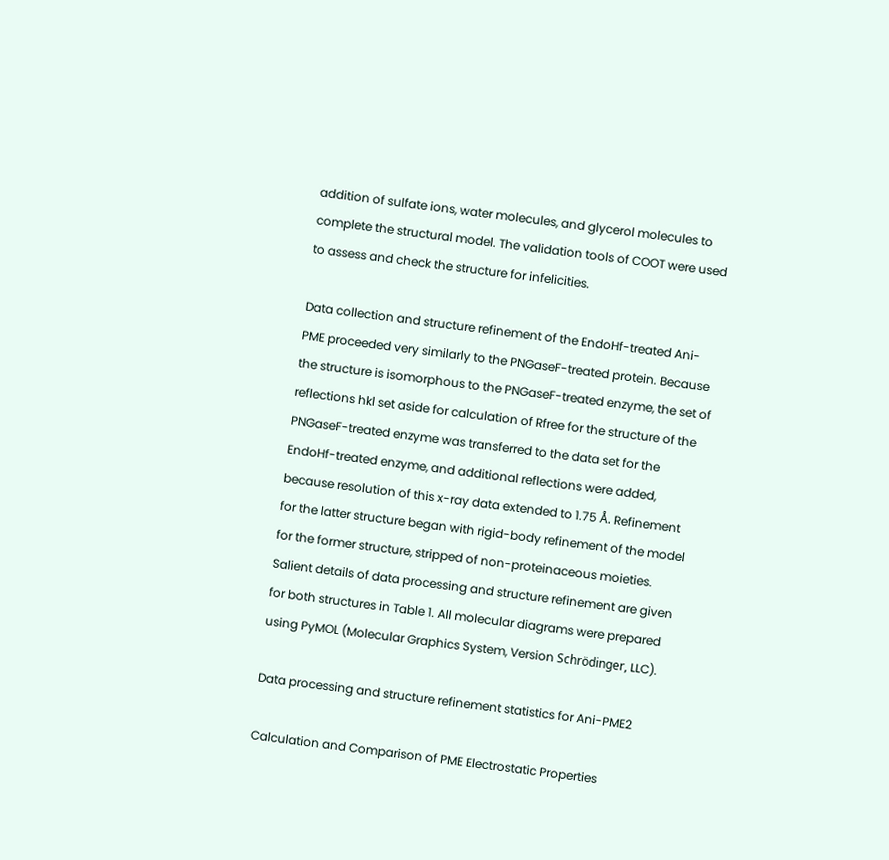addition of sulfate ions, water molecules, and glycerol molecules to complete the structural model. The validation tools of COOT were used to assess and check the structure for infelicities.

Data collection and structure refinement of the EndoHf-treated Ani-PME proceeded very similarly to the PNGaseF-treated protein. Because the structure is isomorphous to the PNGaseF-treated enzyme, the set of reflections hkl set aside for calculation of Rfree for the structure of the PNGaseF-treated enzyme was transferred to the data set for the EndoHf-treated enzyme, and additional reflections were added, because resolution of this x-ray data extended to 1.75 Å. Refinement for the latter structure began with rigid-body refinement of the model for the former structure, stripped of non-proteinaceous moieties. Salient details of data processing and structure refinement are given for both structures in Table 1. All molecular diagrams were prepared using PyMOL (Molecular Graphics System, Version Schrödinger, LLC).

Data processing and structure refinement statistics for Ani-PME2

Calculation and Comparison of PME Electrostatic Properties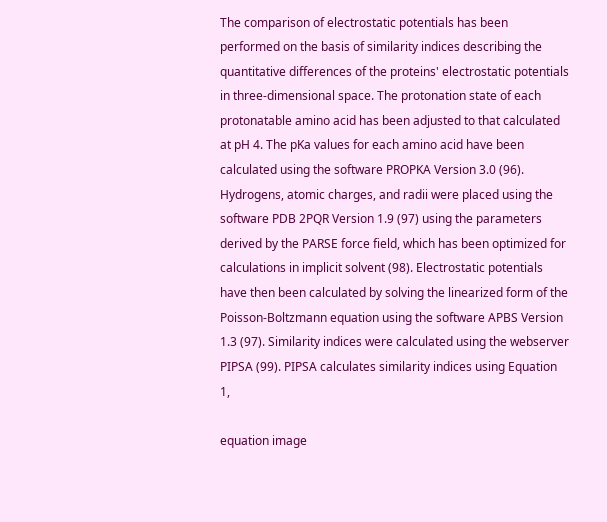The comparison of electrostatic potentials has been performed on the basis of similarity indices describing the quantitative differences of the proteins' electrostatic potentials in three-dimensional space. The protonation state of each protonatable amino acid has been adjusted to that calculated at pH 4. The pKa values for each amino acid have been calculated using the software PROPKA Version 3.0 (96). Hydrogens, atomic charges, and radii were placed using the software PDB 2PQR Version 1.9 (97) using the parameters derived by the PARSE force field, which has been optimized for calculations in implicit solvent (98). Electrostatic potentials have then been calculated by solving the linearized form of the Poisson-Boltzmann equation using the software APBS Version 1.3 (97). Similarity indices were calculated using the webserver PIPSA (99). PIPSA calculates similarity indices using Equation 1,

equation image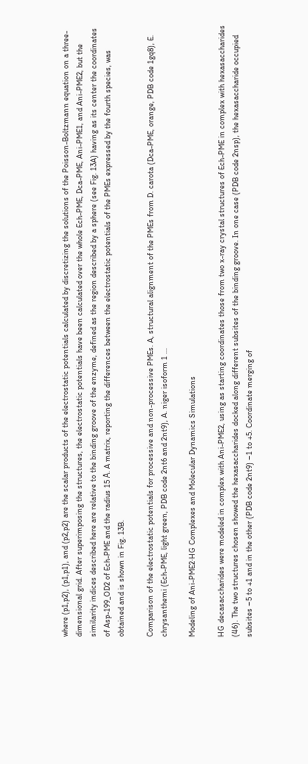where (p1,p2), (p1,p1), and (p2,p2) are the scalar products of the electrostatic potentials calculated by discretizing the solutions of the Poisson-Boltzmann equation on a three-dimensional grid. After superimposing the structures, the electrostatic potentials have been calculated over the whole Ech-PME, Dca-PME, Ani-PME1, and Ani-PME2, but the similarity indices described here are relative to the binding groove of the enzyme, defined as the region described by a sphere (see Fig. 13A) having as its center the coordinates of Asp-199_OD2 of Ech-PME and the radius 15 Å. A matrix, reporting the differences between the electrostatic potentials of the PMEs expressed by the fourth species, was obtained and is shown in Fig. 13B.

Comparison of the electrostatic potentials for processive and non-processive PMEs. A, structural alignment of the PMEs from D. carota (Dca-PME, orange, PDB code 1gq8), E. chrysanthemi (Ech-PME, light green, PDB code 2nt6 and 2nt9), A. niger isoform 1 ...

Modeling of Ani-PME2·HG Complexes and Molecular Dynamics Simulations

HG decasaccharides were modeled in complex with Ani-PME2, using as starting coordinates those from two x-ray crystal structures of Ech-PME in complex with hexasaccharides (46). The two structures chosen showed the hexasaccharides docked along different subsites of the binding groove. In one case (PDB code 2nsp), the hexasaccharide occupied subsites −5 to +1 and in the other (PDB code 2nt9) −1 to +5. Coordinate merging of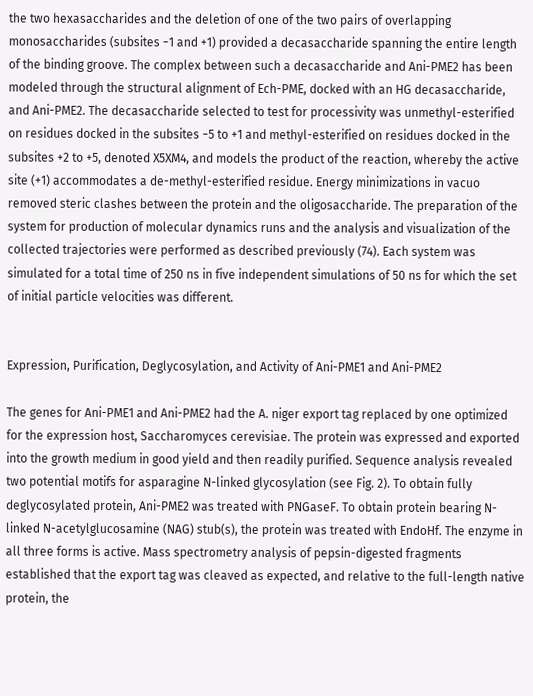the two hexasaccharides and the deletion of one of the two pairs of overlapping monosaccharides (subsites −1 and +1) provided a decasaccharide spanning the entire length of the binding groove. The complex between such a decasaccharide and Ani-PME2 has been modeled through the structural alignment of Ech-PME, docked with an HG decasaccharide, and Ani-PME2. The decasaccharide selected to test for processivity was unmethyl-esterified on residues docked in the subsites −5 to +1 and methyl-esterified on residues docked in the subsites +2 to +5, denoted X5XM4, and models the product of the reaction, whereby the active site (+1) accommodates a de-methyl-esterified residue. Energy minimizations in vacuo removed steric clashes between the protein and the oligosaccharide. The preparation of the system for production of molecular dynamics runs and the analysis and visualization of the collected trajectories were performed as described previously (74). Each system was simulated for a total time of 250 ns in five independent simulations of 50 ns for which the set of initial particle velocities was different.


Expression, Purification, Deglycosylation, and Activity of Ani-PME1 and Ani-PME2

The genes for Ani-PME1 and Ani-PME2 had the A. niger export tag replaced by one optimized for the expression host, Saccharomyces cerevisiae. The protein was expressed and exported into the growth medium in good yield and then readily purified. Sequence analysis revealed two potential motifs for asparagine N-linked glycosylation (see Fig. 2). To obtain fully deglycosylated protein, Ani-PME2 was treated with PNGaseF. To obtain protein bearing N-linked N-acetylglucosamine (NAG) stub(s), the protein was treated with EndoHf. The enzyme in all three forms is active. Mass spectrometry analysis of pepsin-digested fragments established that the export tag was cleaved as expected, and relative to the full-length native protein, the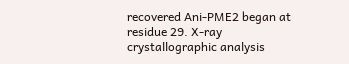recovered Ani-PME2 began at residue 29. X-ray crystallographic analysis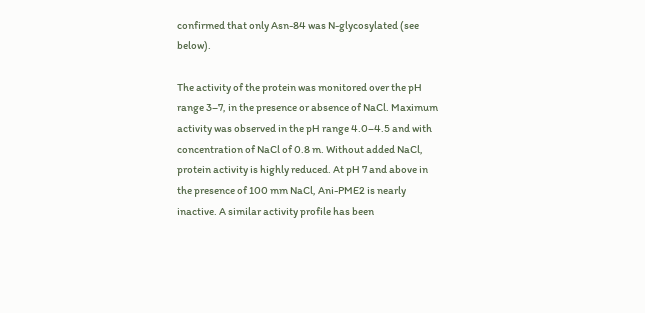confirmed that only Asn-84 was N-glycosylated (see below).

The activity of the protein was monitored over the pH range 3–7, in the presence or absence of NaCl. Maximum activity was observed in the pH range 4.0–4.5 and with concentration of NaCl of 0.8 m. Without added NaCl, protein activity is highly reduced. At pH 7 and above in the presence of 100 mm NaCl, Ani-PME2 is nearly inactive. A similar activity profile has been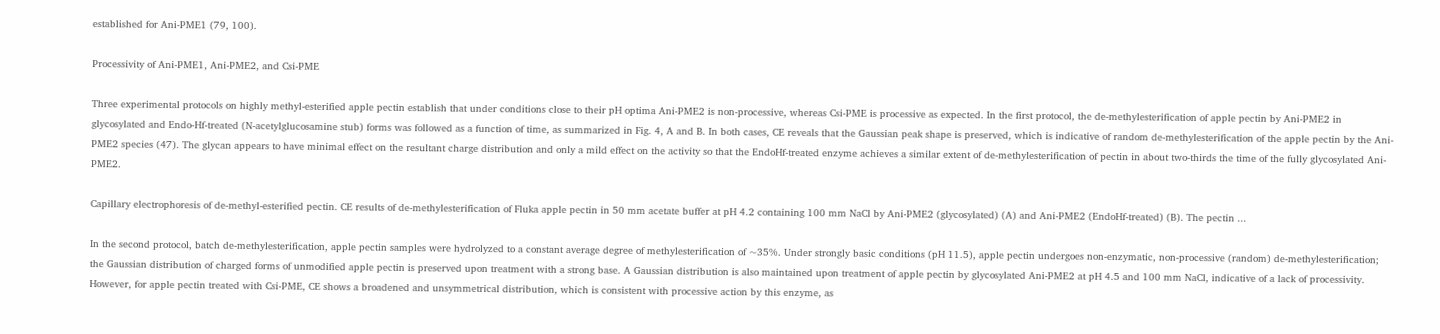established for Ani-PME1 (79, 100).

Processivity of Ani-PME1, Ani-PME2, and Csi-PME

Three experimental protocols on highly methyl-esterified apple pectin establish that under conditions close to their pH optima Ani-PME2 is non-processive, whereas Csi-PME is processive as expected. In the first protocol, the de-methylesterification of apple pectin by Ani-PME2 in glycosylated and Endo-Hf-treated (N-acetylglucosamine stub) forms was followed as a function of time, as summarized in Fig. 4, A and B. In both cases, CE reveals that the Gaussian peak shape is preserved, which is indicative of random de-methylesterification of the apple pectin by the Ani-PME2 species (47). The glycan appears to have minimal effect on the resultant charge distribution and only a mild effect on the activity so that the EndoHf-treated enzyme achieves a similar extent of de-methylesterification of pectin in about two-thirds the time of the fully glycosylated Ani-PME2.

Capillary electrophoresis of de-methyl-esterified pectin. CE results of de-methylesterification of Fluka apple pectin in 50 mm acetate buffer at pH 4.2 containing 100 mm NaCl by Ani-PME2 (glycosylated) (A) and Ani-PME2 (EndoHf-treated) (B). The pectin ...

In the second protocol, batch de-methylesterification, apple pectin samples were hydrolyzed to a constant average degree of methylesterification of ~35%. Under strongly basic conditions (pH 11.5), apple pectin undergoes non-enzymatic, non-processive (random) de-methylesterification; the Gaussian distribution of charged forms of unmodified apple pectin is preserved upon treatment with a strong base. A Gaussian distribution is also maintained upon treatment of apple pectin by glycosylated Ani-PME2 at pH 4.5 and 100 mm NaCl, indicative of a lack of processivity. However, for apple pectin treated with Csi-PME, CE shows a broadened and unsymmetrical distribution, which is consistent with processive action by this enzyme, as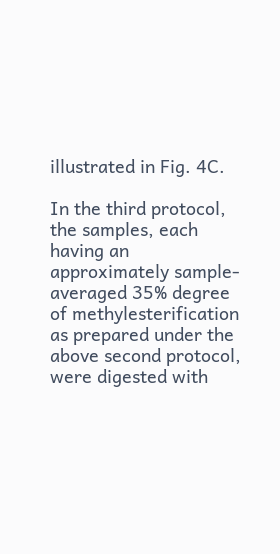illustrated in Fig. 4C.

In the third protocol, the samples, each having an approximately sample-averaged 35% degree of methylesterification as prepared under the above second protocol, were digested with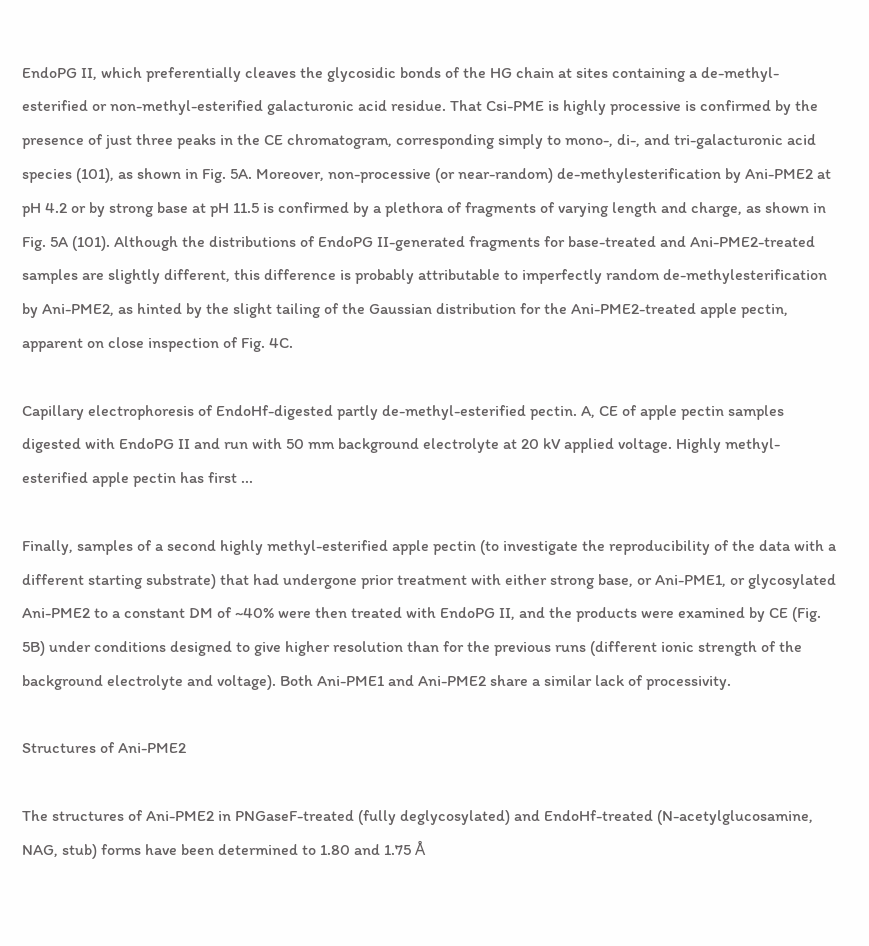EndoPG II, which preferentially cleaves the glycosidic bonds of the HG chain at sites containing a de-methyl-esterified or non-methyl-esterified galacturonic acid residue. That Csi-PME is highly processive is confirmed by the presence of just three peaks in the CE chromatogram, corresponding simply to mono-, di-, and tri-galacturonic acid species (101), as shown in Fig. 5A. Moreover, non-processive (or near-random) de-methylesterification by Ani-PME2 at pH 4.2 or by strong base at pH 11.5 is confirmed by a plethora of fragments of varying length and charge, as shown in Fig. 5A (101). Although the distributions of EndoPG II-generated fragments for base-treated and Ani-PME2-treated samples are slightly different, this difference is probably attributable to imperfectly random de-methylesterification by Ani-PME2, as hinted by the slight tailing of the Gaussian distribution for the Ani-PME2-treated apple pectin, apparent on close inspection of Fig. 4C.

Capillary electrophoresis of EndoHf-digested partly de-methyl-esterified pectin. A, CE of apple pectin samples digested with EndoPG II and run with 50 mm background electrolyte at 20 kV applied voltage. Highly methyl-esterified apple pectin has first ...

Finally, samples of a second highly methyl-esterified apple pectin (to investigate the reproducibility of the data with a different starting substrate) that had undergone prior treatment with either strong base, or Ani-PME1, or glycosylated Ani-PME2 to a constant DM of ~40% were then treated with EndoPG II, and the products were examined by CE (Fig. 5B) under conditions designed to give higher resolution than for the previous runs (different ionic strength of the background electrolyte and voltage). Both Ani-PME1 and Ani-PME2 share a similar lack of processivity.

Structures of Ani-PME2

The structures of Ani-PME2 in PNGaseF-treated (fully deglycosylated) and EndoHf-treated (N-acetylglucosamine, NAG, stub) forms have been determined to 1.80 and 1.75 Å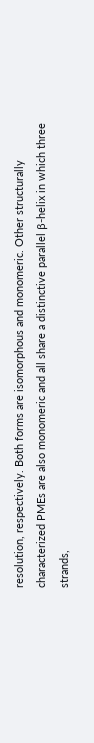resolution, respectively. Both forms are isomorphous and monomeric. Other structurally characterized PMEs are also monomeric and all share a distinctive parallel β-helix in which three strands,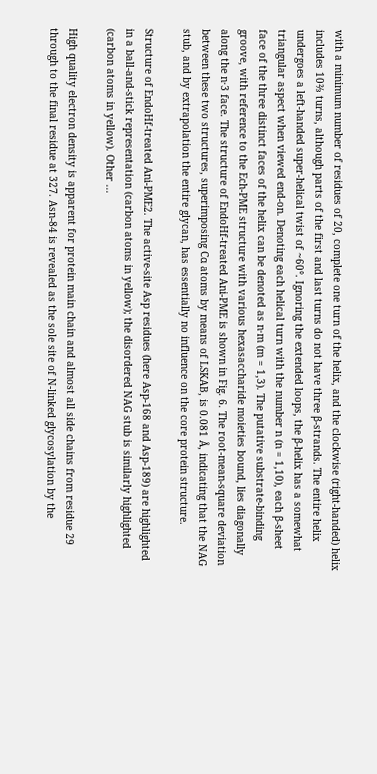with a minimum number of residues of 20, complete one turn of the helix, and the clockwise (right-handed) helix includes 10⅔ turns, although parts of the first and last turns do not have three β-strands. The entire helix undergoes a left-handed super-helical twist of ~60°. Ignoring the extended loops, the β-helix has a somewhat triangular aspect when viewed end-on. Denoting each helical turn with the number n (n = 1,10), each β-sheet face of the three distinct faces of the helix can be denoted as n·m (m = 1,3). The putative substrate-binding groove, with reference to the Ech-PME structure with various hexasaccharide moieties bound, lies diagonally along the n·3 face. The structure of EndoHf-treated Ani-PME is shown in Fig. 6. The root-mean-square deviation between these two structures, superimposing Cα atoms by means of LSKAB, is 0.081 Å, indicating that the NAG stub, and by extrapolation the entire glycan, has essentially no influence on the core protein structure.

Structure of EndoHf-treated Ani-PME2. The active-site Asp residues (here Asp-168 and Asp-189) are highlighted in a ball-and-stick representation (carbon atoms in yellow); the disordered NAG stub is similarly highlighted (carbon atoms in yellow). Other ...

High quality electron density is apparent for protein main chain and almost all side chains from residue 29 through to the final residue at 327. Asn-84 is revealed as the sole site of N-linked glycosylation by the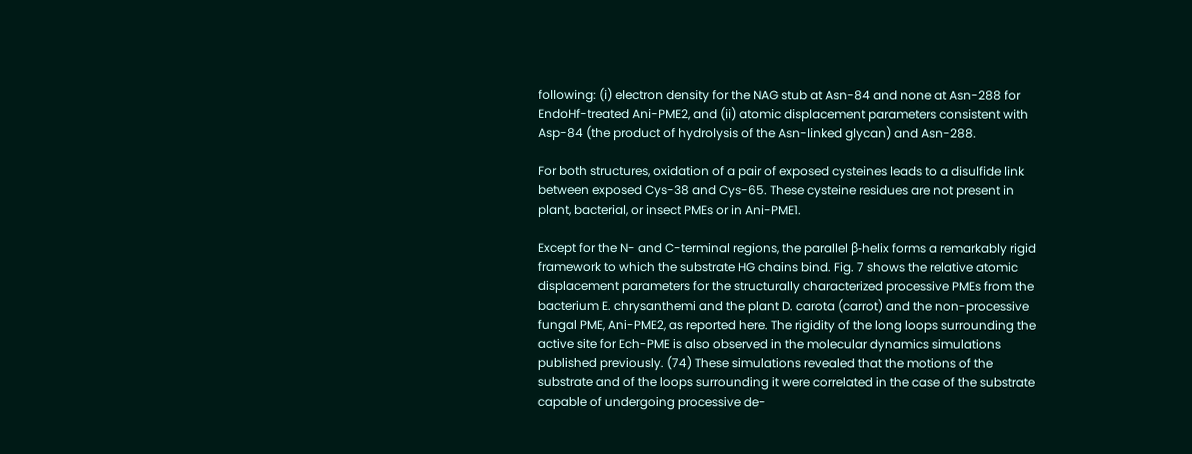following: (i) electron density for the NAG stub at Asn-84 and none at Asn-288 for EndoHf-treated Ani-PME2, and (ii) atomic displacement parameters consistent with Asp-84 (the product of hydrolysis of the Asn-linked glycan) and Asn-288.

For both structures, oxidation of a pair of exposed cysteines leads to a disulfide link between exposed Cys-38 and Cys-65. These cysteine residues are not present in plant, bacterial, or insect PMEs or in Ani-PME1.

Except for the N- and C-terminal regions, the parallel β-helix forms a remarkably rigid framework to which the substrate HG chains bind. Fig. 7 shows the relative atomic displacement parameters for the structurally characterized processive PMEs from the bacterium E. chrysanthemi and the plant D. carota (carrot) and the non-processive fungal PME, Ani-PME2, as reported here. The rigidity of the long loops surrounding the active site for Ech-PME is also observed in the molecular dynamics simulations published previously. (74) These simulations revealed that the motions of the substrate and of the loops surrounding it were correlated in the case of the substrate capable of undergoing processive de-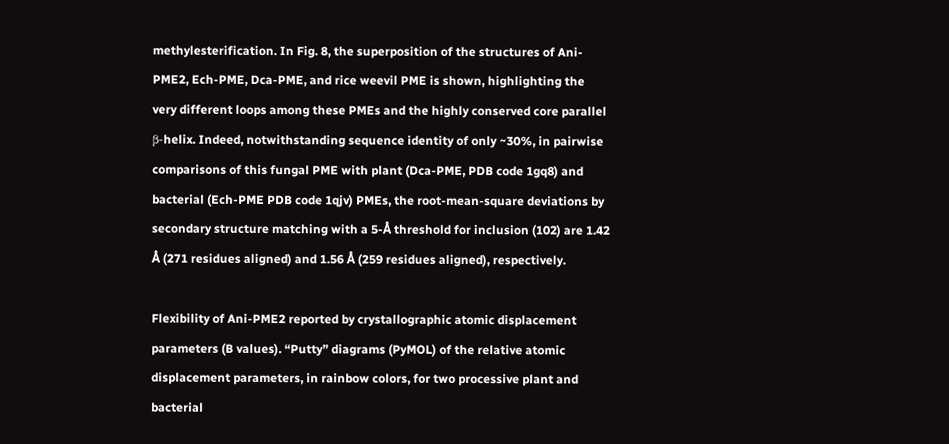methylesterification. In Fig. 8, the superposition of the structures of Ani-PME2, Ech-PME, Dca-PME, and rice weevil PME is shown, highlighting the very different loops among these PMEs and the highly conserved core parallel β-helix. Indeed, notwithstanding sequence identity of only ~30%, in pairwise comparisons of this fungal PME with plant (Dca-PME, PDB code 1gq8) and bacterial (Ech-PME PDB code 1qjv) PMEs, the root-mean-square deviations by secondary structure matching with a 5-Å threshold for inclusion (102) are 1.42 Å (271 residues aligned) and 1.56 Å (259 residues aligned), respectively.

Flexibility of Ani-PME2 reported by crystallographic atomic displacement parameters (B values). “Putty” diagrams (PyMOL) of the relative atomic displacement parameters, in rainbow colors, for two processive plant and bacterial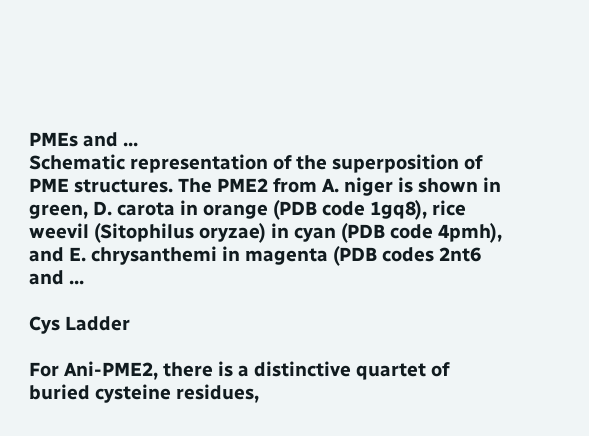PMEs and ...
Schematic representation of the superposition of PME structures. The PME2 from A. niger is shown in green, D. carota in orange (PDB code 1gq8), rice weevil (Sitophilus oryzae) in cyan (PDB code 4pmh), and E. chrysanthemi in magenta (PDB codes 2nt6 and ...

Cys Ladder

For Ani-PME2, there is a distinctive quartet of buried cysteine residues,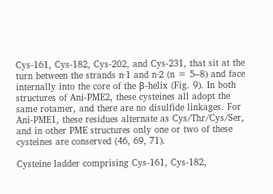Cys-161, Cys-182, Cys-202, and Cys-231, that sit at the turn between the strands n·1 and n·2 (n = 5–8) and face internally into the core of the β-helix (Fig. 9). In both structures of Ani-PME2, these cysteines all adopt the same rotamer, and there are no disulfide linkages. For Ani-PME1, these residues alternate as Cys/Thr/Cys/Ser, and in other PME structures only one or two of these cysteines are conserved (46, 69, 71).

Cysteine ladder comprising Cys-161, Cys-182,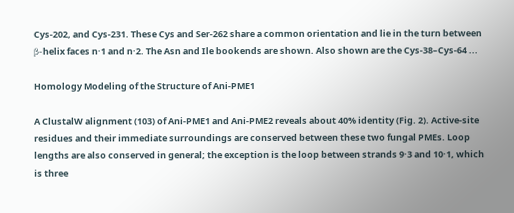Cys-202, and Cys-231. These Cys and Ser-262 share a common orientation and lie in the turn between β-helix faces n·1 and n·2. The Asn and Ile bookends are shown. Also shown are the Cys-38–Cys-64 ...

Homology Modeling of the Structure of Ani-PME1

A ClustalW alignment (103) of Ani-PME1 and Ani-PME2 reveals about 40% identity (Fig. 2). Active-site residues and their immediate surroundings are conserved between these two fungal PMEs. Loop lengths are also conserved in general; the exception is the loop between strands 9·3 and 10·1, which is three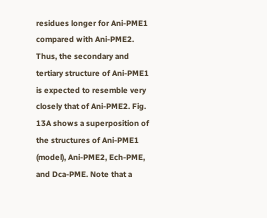residues longer for Ani-PME1 compared with Ani-PME2. Thus, the secondary and tertiary structure of Ani-PME1 is expected to resemble very closely that of Ani-PME2. Fig. 13A shows a superposition of the structures of Ani-PME1 (model), Ani-PME2, Ech-PME, and Dca-PME. Note that a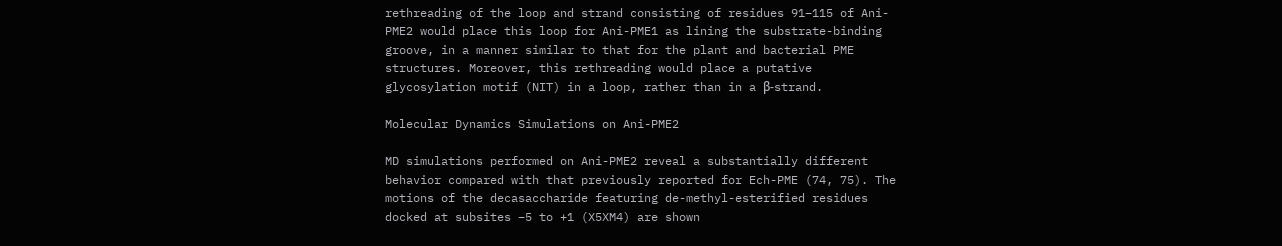rethreading of the loop and strand consisting of residues 91–115 of Ani-PME2 would place this loop for Ani-PME1 as lining the substrate-binding groove, in a manner similar to that for the plant and bacterial PME structures. Moreover, this rethreading would place a putative glycosylation motif (NIT) in a loop, rather than in a β-strand.

Molecular Dynamics Simulations on Ani-PME2

MD simulations performed on Ani-PME2 reveal a substantially different behavior compared with that previously reported for Ech-PME (74, 75). The motions of the decasaccharide featuring de-methyl-esterified residues docked at subsites −5 to +1 (X5XM4) are shown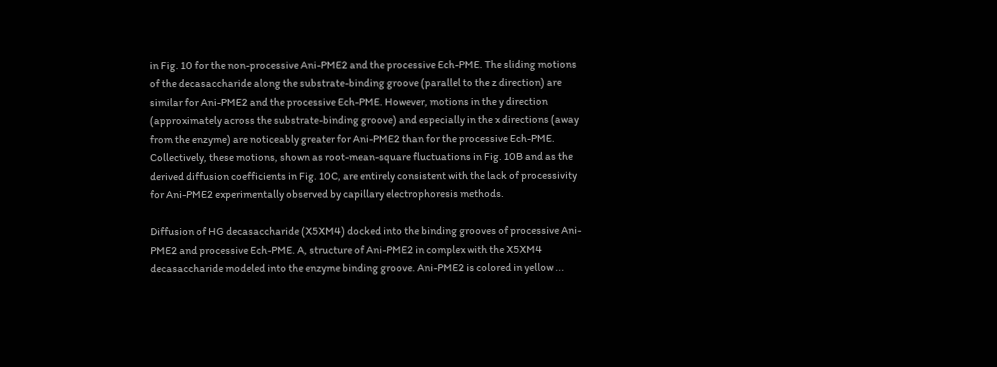in Fig. 10 for the non-processive Ani-PME2 and the processive Ech-PME. The sliding motions of the decasaccharide along the substrate-binding groove (parallel to the z direction) are similar for Ani-PME2 and the processive Ech-PME. However, motions in the y direction (approximately across the substrate-binding groove) and especially in the x directions (away from the enzyme) are noticeably greater for Ani-PME2 than for the processive Ech-PME. Collectively, these motions, shown as root-mean-square fluctuations in Fig. 10B and as the derived diffusion coefficients in Fig. 10C, are entirely consistent with the lack of processivity for Ani-PME2 experimentally observed by capillary electrophoresis methods.

Diffusion of HG decasaccharide (X5XM4) docked into the binding grooves of processive Ani-PME2 and processive Ech-PME. A, structure of Ani-PME2 in complex with the X5XM4 decasaccharide modeled into the enzyme binding groove. Ani-PME2 is colored in yellow ...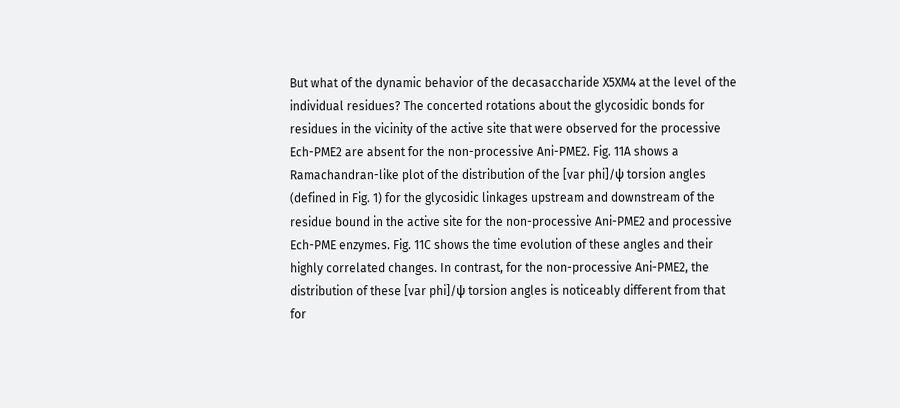But what of the dynamic behavior of the decasaccharide X5XM4 at the level of the individual residues? The concerted rotations about the glycosidic bonds for residues in the vicinity of the active site that were observed for the processive Ech-PME2 are absent for the non-processive Ani-PME2. Fig. 11A shows a Ramachandran-like plot of the distribution of the [var phi]/ψ torsion angles (defined in Fig. 1) for the glycosidic linkages upstream and downstream of the residue bound in the active site for the non-processive Ani-PME2 and processive Ech-PME enzymes. Fig. 11C shows the time evolution of these angles and their highly correlated changes. In contrast, for the non-processive Ani-PME2, the distribution of these [var phi]/ψ torsion angles is noticeably different from that for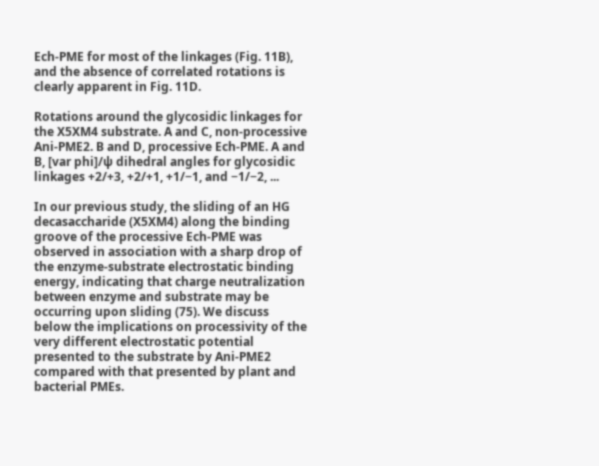Ech-PME for most of the linkages (Fig. 11B), and the absence of correlated rotations is clearly apparent in Fig. 11D.

Rotations around the glycosidic linkages for the X5XM4 substrate. A and C, non-processive Ani-PME2. B and D, processive Ech-PME. A and B, [var phi]/ψ dihedral angles for glycosidic linkages +2/+3, +2/+1, +1/−1, and −1/−2, ...

In our previous study, the sliding of an HG decasaccharide (X5XM4) along the binding groove of the processive Ech-PME was observed in association with a sharp drop of the enzyme-substrate electrostatic binding energy, indicating that charge neutralization between enzyme and substrate may be occurring upon sliding (75). We discuss below the implications on processivity of the very different electrostatic potential presented to the substrate by Ani-PME2 compared with that presented by plant and bacterial PMEs.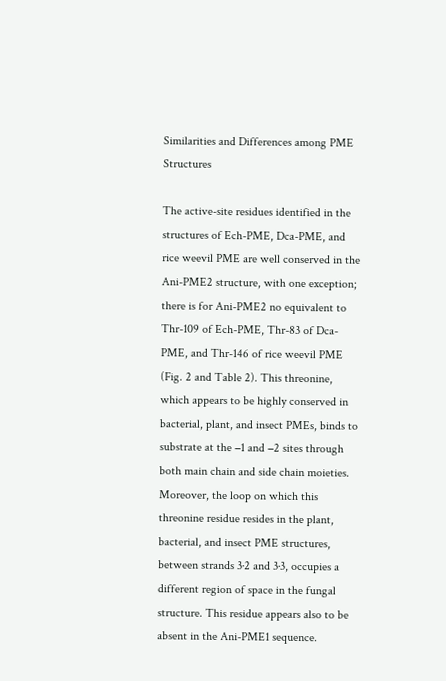Similarities and Differences among PME Structures

The active-site residues identified in the structures of Ech-PME, Dca-PME, and rice weevil PME are well conserved in the Ani-PME2 structure, with one exception; there is for Ani-PME2 no equivalent to Thr-109 of Ech-PME, Thr-83 of Dca-PME, and Thr-146 of rice weevil PME (Fig. 2 and Table 2). This threonine, which appears to be highly conserved in bacterial, plant, and insect PMEs, binds to substrate at the −1 and −2 sites through both main chain and side chain moieties. Moreover, the loop on which this threonine residue resides in the plant, bacterial, and insect PME structures, between strands 3·2 and 3·3, occupies a different region of space in the fungal structure. This residue appears also to be absent in the Ani-PME1 sequence.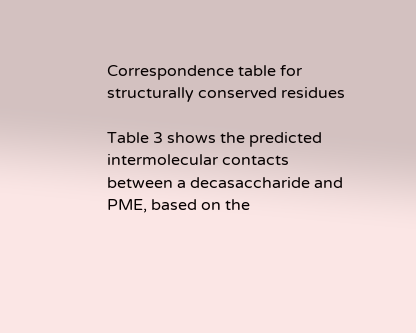Correspondence table for structurally conserved residues

Table 3 shows the predicted intermolecular contacts between a decasaccharide and PME, based on the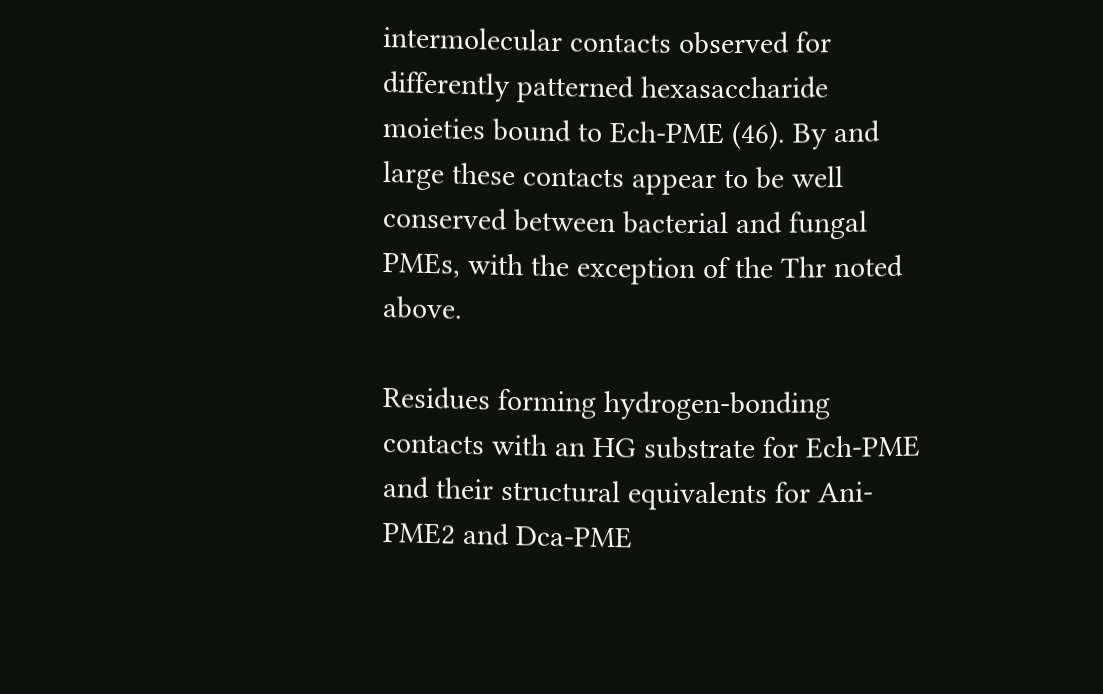intermolecular contacts observed for differently patterned hexasaccharide moieties bound to Ech-PME (46). By and large these contacts appear to be well conserved between bacterial and fungal PMEs, with the exception of the Thr noted above.

Residues forming hydrogen-bonding contacts with an HG substrate for Ech-PME and their structural equivalents for Ani-PME2 and Dca-PME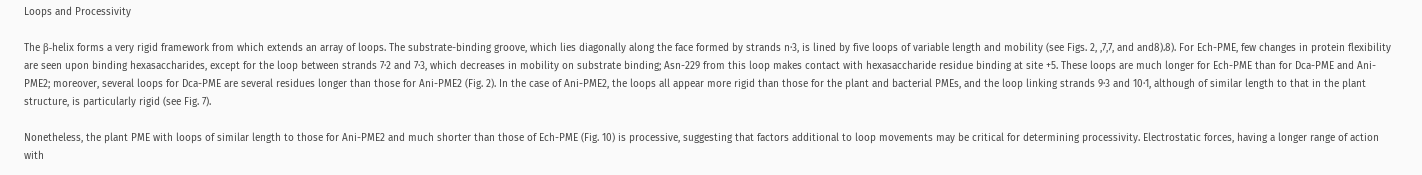Loops and Processivity

The β-helix forms a very rigid framework from which extends an array of loops. The substrate-binding groove, which lies diagonally along the face formed by strands n·3, is lined by five loops of variable length and mobility (see Figs. 2, ,7,7, and and8).8). For Ech-PME, few changes in protein flexibility are seen upon binding hexasaccharides, except for the loop between strands 7·2 and 7·3, which decreases in mobility on substrate binding; Asn-229 from this loop makes contact with hexasaccharide residue binding at site +5. These loops are much longer for Ech-PME than for Dca-PME and Ani-PME2; moreover, several loops for Dca-PME are several residues longer than those for Ani-PME2 (Fig. 2). In the case of Ani-PME2, the loops all appear more rigid than those for the plant and bacterial PMEs, and the loop linking strands 9·3 and 10·1, although of similar length to that in the plant structure, is particularly rigid (see Fig. 7).

Nonetheless, the plant PME with loops of similar length to those for Ani-PME2 and much shorter than those of Ech-PME (Fig. 10) is processive, suggesting that factors additional to loop movements may be critical for determining processivity. Electrostatic forces, having a longer range of action with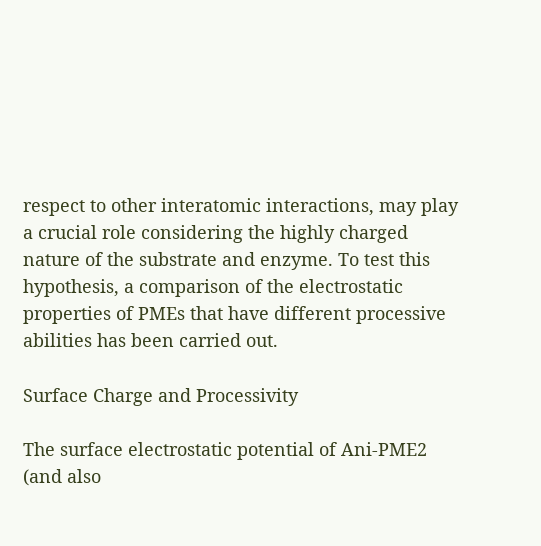respect to other interatomic interactions, may play a crucial role considering the highly charged nature of the substrate and enzyme. To test this hypothesis, a comparison of the electrostatic properties of PMEs that have different processive abilities has been carried out.

Surface Charge and Processivity

The surface electrostatic potential of Ani-PME2 (and also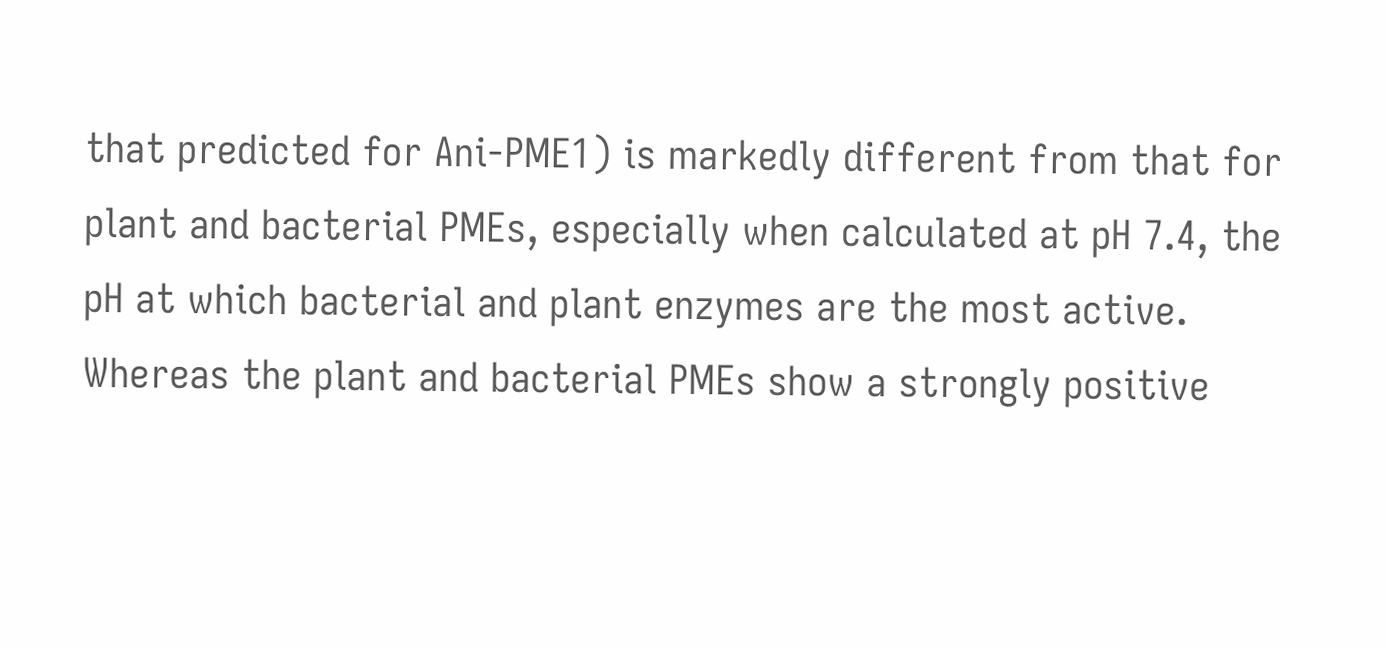that predicted for Ani-PME1) is markedly different from that for plant and bacterial PMEs, especially when calculated at pH 7.4, the pH at which bacterial and plant enzymes are the most active. Whereas the plant and bacterial PMEs show a strongly positive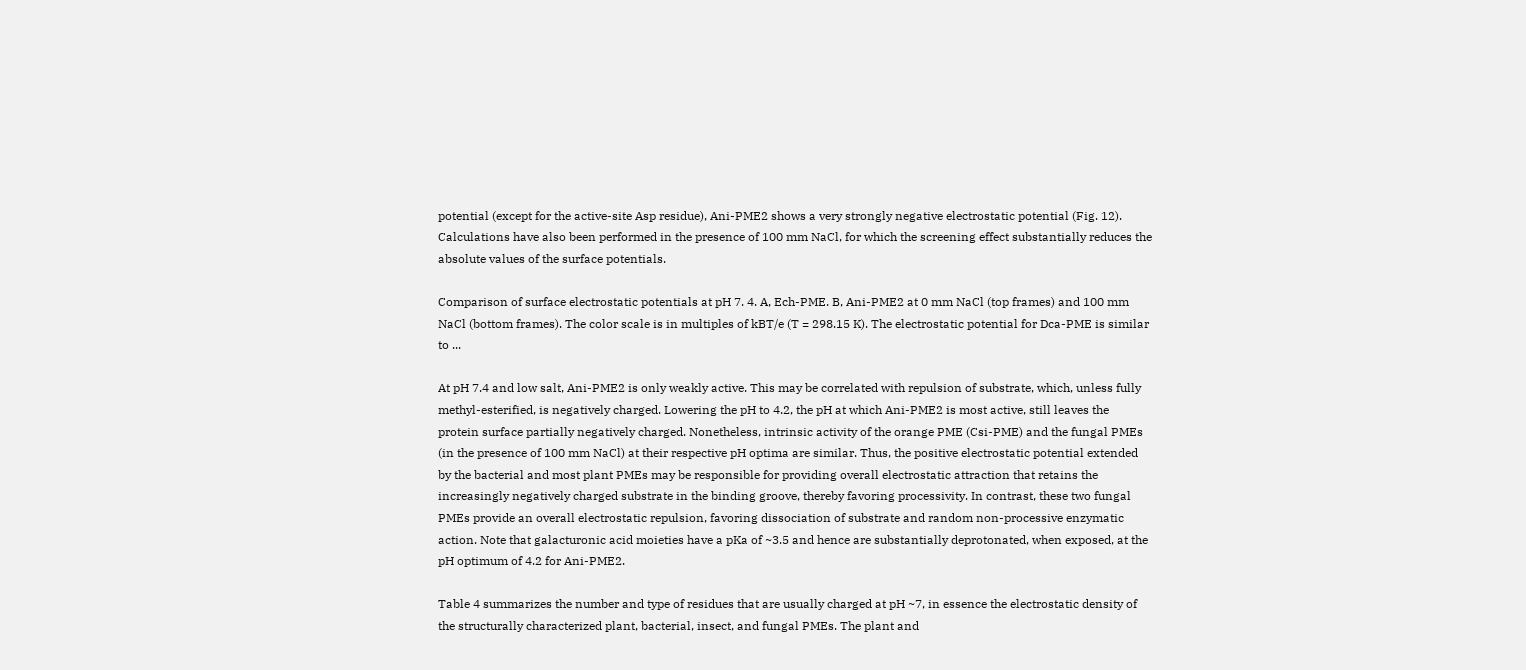potential (except for the active-site Asp residue), Ani-PME2 shows a very strongly negative electrostatic potential (Fig. 12). Calculations have also been performed in the presence of 100 mm NaCl, for which the screening effect substantially reduces the absolute values of the surface potentials.

Comparison of surface electrostatic potentials at pH 7. 4. A, Ech-PME. B, Ani-PME2 at 0 mm NaCl (top frames) and 100 mm NaCl (bottom frames). The color scale is in multiples of kBT/e (T = 298.15 K). The electrostatic potential for Dca-PME is similar to ...

At pH 7.4 and low salt, Ani-PME2 is only weakly active. This may be correlated with repulsion of substrate, which, unless fully methyl-esterified, is negatively charged. Lowering the pH to 4.2, the pH at which Ani-PME2 is most active, still leaves the protein surface partially negatively charged. Nonetheless, intrinsic activity of the orange PME (Csi-PME) and the fungal PMEs (in the presence of 100 mm NaCl) at their respective pH optima are similar. Thus, the positive electrostatic potential extended by the bacterial and most plant PMEs may be responsible for providing overall electrostatic attraction that retains the increasingly negatively charged substrate in the binding groove, thereby favoring processivity. In contrast, these two fungal PMEs provide an overall electrostatic repulsion, favoring dissociation of substrate and random non-processive enzymatic action. Note that galacturonic acid moieties have a pKa of ~3.5 and hence are substantially deprotonated, when exposed, at the pH optimum of 4.2 for Ani-PME2.

Table 4 summarizes the number and type of residues that are usually charged at pH ~7, in essence the electrostatic density of the structurally characterized plant, bacterial, insect, and fungal PMEs. The plant and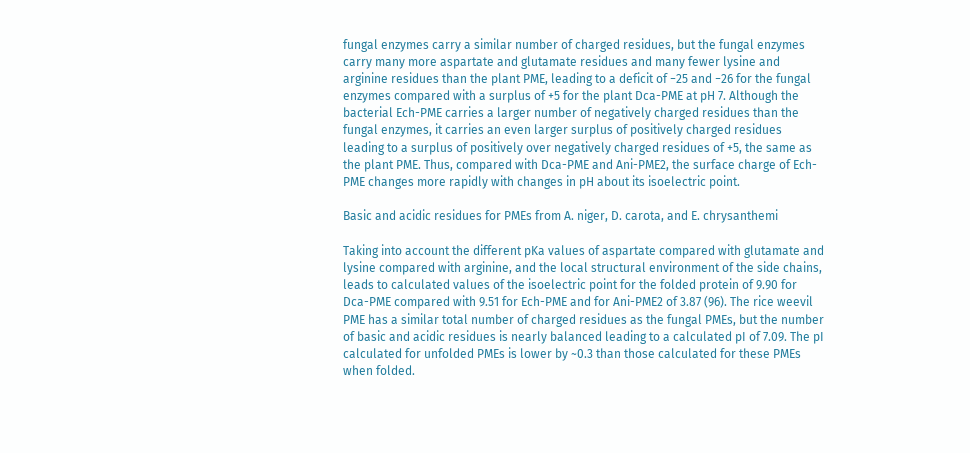fungal enzymes carry a similar number of charged residues, but the fungal enzymes carry many more aspartate and glutamate residues and many fewer lysine and arginine residues than the plant PME, leading to a deficit of −25 and −26 for the fungal enzymes compared with a surplus of +5 for the plant Dca-PME at pH 7. Although the bacterial Ech-PME carries a larger number of negatively charged residues than the fungal enzymes, it carries an even larger surplus of positively charged residues leading to a surplus of positively over negatively charged residues of +5, the same as the plant PME. Thus, compared with Dca-PME and Ani-PME2, the surface charge of Ech-PME changes more rapidly with changes in pH about its isoelectric point.

Basic and acidic residues for PMEs from A. niger, D. carota, and E. chrysanthemi

Taking into account the different pKa values of aspartate compared with glutamate and lysine compared with arginine, and the local structural environment of the side chains, leads to calculated values of the isoelectric point for the folded protein of 9.90 for Dca-PME compared with 9.51 for Ech-PME and for Ani-PME2 of 3.87 (96). The rice weevil PME has a similar total number of charged residues as the fungal PMEs, but the number of basic and acidic residues is nearly balanced leading to a calculated pI of 7.09. The pI calculated for unfolded PMEs is lower by ~0.3 than those calculated for these PMEs when folded.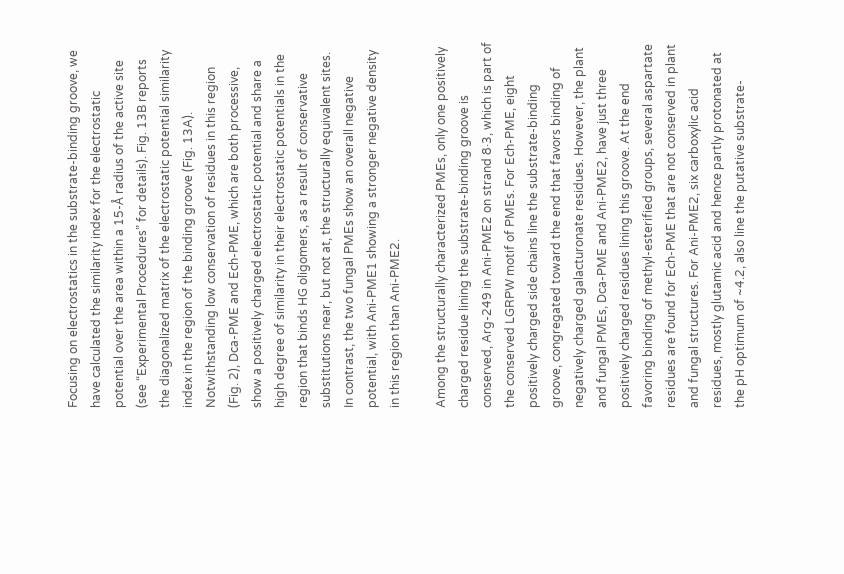Focusing on electrostatics in the substrate-binding groove, we have calculated the similarity index for the electrostatic potential over the area within a 15-Å radius of the active site (see “Experimental Procedures” for details). Fig. 13B reports the diagonalized matrix of the electrostatic potential similarity index in the region of the binding groove (Fig. 13A). Notwithstanding low conservation of residues in this region (Fig. 2), Dca-PME and Ech-PME, which are both processive, show a positively charged electrostatic potential and share a high degree of similarity in their electrostatic potentials in the region that binds HG oligomers, as a result of conservative substitutions near, but not at, the structurally equivalent sites. In contrast, the two fungal PMEs show an overall negative potential, with Ani-PME1 showing a stronger negative density in this region than Ani-PME2.

Among the structurally characterized PMEs, only one positively charged residue lining the substrate-binding groove is conserved, Arg-249 in Ani-PME2 on strand 8·3, which is part of the conserved LGRPW motif of PMEs. For Ech-PME, eight positively charged side chains line the substrate-binding groove, congregated toward the end that favors binding of negatively charged galacturonate residues. However, the plant and fungal PMEs, Dca-PME and Ani-PME2, have just three positively charged residues lining this groove. At the end favoring binding of methyl-esterified groups, several aspartate residues are found for Ech-PME that are not conserved in plant and fungal structures. For Ani-PME2, six carboxylic acid residues, mostly glutamic acid and hence partly protonated at the pH optimum of ~4.2, also line the putative substrate-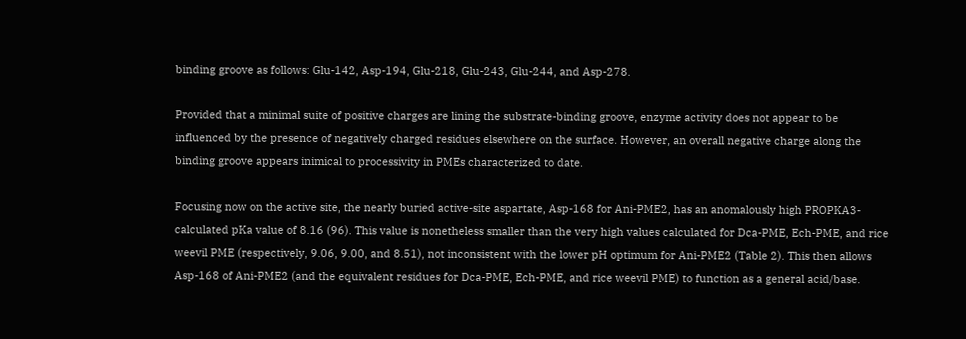binding groove as follows: Glu-142, Asp-194, Glu-218, Glu-243, Glu-244, and Asp-278.

Provided that a minimal suite of positive charges are lining the substrate-binding groove, enzyme activity does not appear to be influenced by the presence of negatively charged residues elsewhere on the surface. However, an overall negative charge along the binding groove appears inimical to processivity in PMEs characterized to date.

Focusing now on the active site, the nearly buried active-site aspartate, Asp-168 for Ani-PME2, has an anomalously high PROPKA3-calculated pKa value of 8.16 (96). This value is nonetheless smaller than the very high values calculated for Dca-PME, Ech-PME, and rice weevil PME (respectively, 9.06, 9.00, and 8.51), not inconsistent with the lower pH optimum for Ani-PME2 (Table 2). This then allows Asp-168 of Ani-PME2 (and the equivalent residues for Dca-PME, Ech-PME, and rice weevil PME) to function as a general acid/base.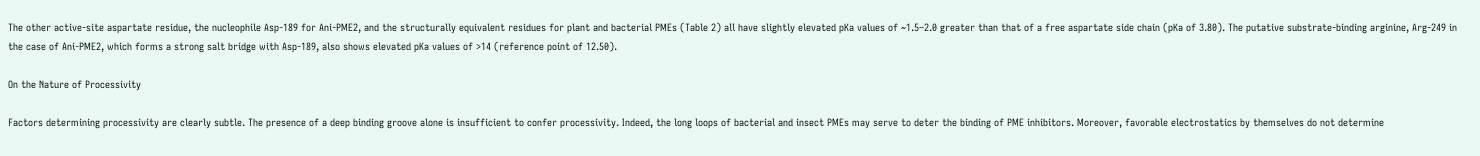The other active-site aspartate residue, the nucleophile Asp-189 for Ani-PME2, and the structurally equivalent residues for plant and bacterial PMEs (Table 2) all have slightly elevated pKa values of ~1.5–2.0 greater than that of a free aspartate side chain (pKa of 3.80). The putative substrate-binding arginine, Arg-249 in the case of Ani-PME2, which forms a strong salt bridge with Asp-189, also shows elevated pKa values of >14 (reference point of 12.50).

On the Nature of Processivity

Factors determining processivity are clearly subtle. The presence of a deep binding groove alone is insufficient to confer processivity. Indeed, the long loops of bacterial and insect PMEs may serve to deter the binding of PME inhibitors. Moreover, favorable electrostatics by themselves do not determine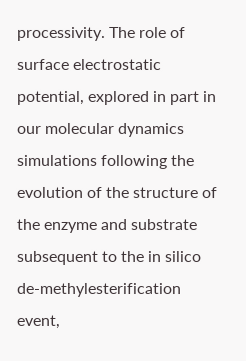processivity. The role of surface electrostatic potential, explored in part in our molecular dynamics simulations following the evolution of the structure of the enzyme and substrate subsequent to the in silico de-methylesterification event,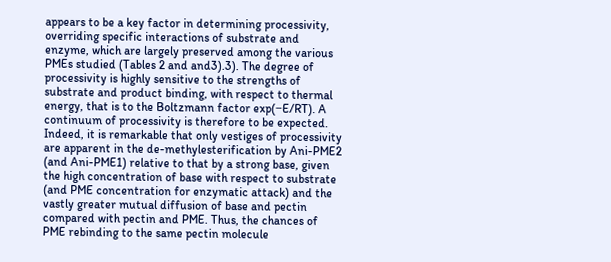appears to be a key factor in determining processivity, overriding specific interactions of substrate and enzyme, which are largely preserved among the various PMEs studied (Tables 2 and and3).3). The degree of processivity is highly sensitive to the strengths of substrate and product binding, with respect to thermal energy, that is to the Boltzmann factor exp(−E/RT). A continuum of processivity is therefore to be expected. Indeed, it is remarkable that only vestiges of processivity are apparent in the de-methylesterification by Ani-PME2 (and Ani-PME1) relative to that by a strong base, given the high concentration of base with respect to substrate (and PME concentration for enzymatic attack) and the vastly greater mutual diffusion of base and pectin compared with pectin and PME. Thus, the chances of PME rebinding to the same pectin molecule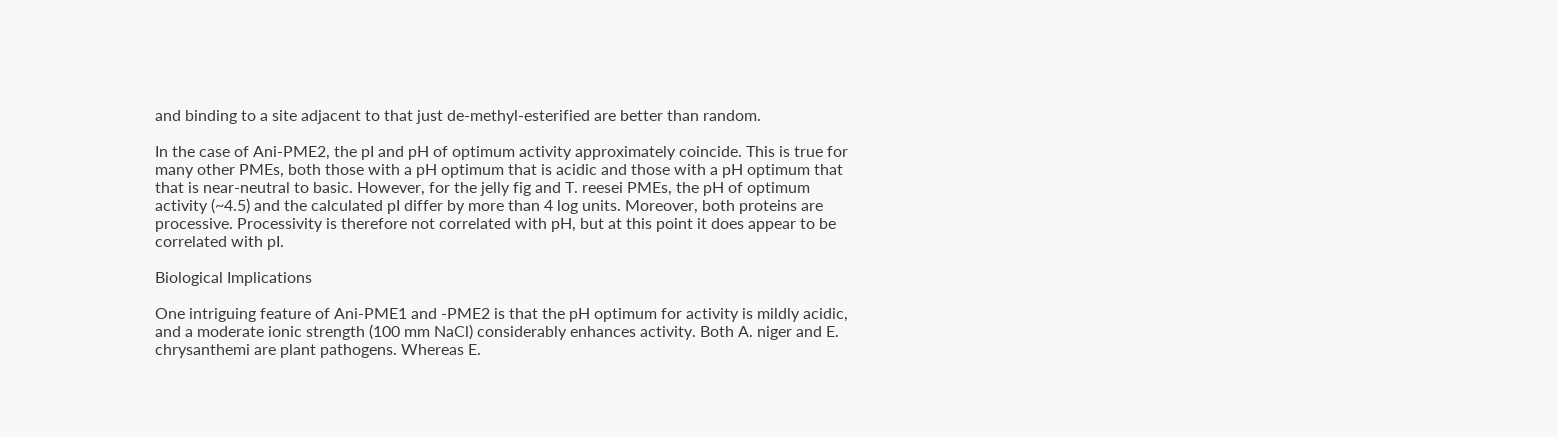and binding to a site adjacent to that just de-methyl-esterified are better than random.

In the case of Ani-PME2, the pI and pH of optimum activity approximately coincide. This is true for many other PMEs, both those with a pH optimum that is acidic and those with a pH optimum that that is near-neutral to basic. However, for the jelly fig and T. reesei PMEs, the pH of optimum activity (~4.5) and the calculated pI differ by more than 4 log units. Moreover, both proteins are processive. Processivity is therefore not correlated with pH, but at this point it does appear to be correlated with pI.

Biological Implications

One intriguing feature of Ani-PME1 and -PME2 is that the pH optimum for activity is mildly acidic, and a moderate ionic strength (100 mm NaCl) considerably enhances activity. Both A. niger and E. chrysanthemi are plant pathogens. Whereas E.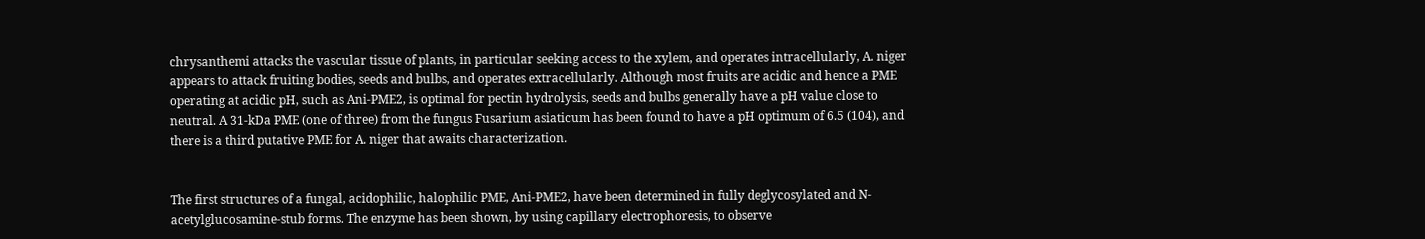chrysanthemi attacks the vascular tissue of plants, in particular seeking access to the xylem, and operates intracellularly, A. niger appears to attack fruiting bodies, seeds and bulbs, and operates extracellularly. Although most fruits are acidic and hence a PME operating at acidic pH, such as Ani-PME2, is optimal for pectin hydrolysis, seeds and bulbs generally have a pH value close to neutral. A 31-kDa PME (one of three) from the fungus Fusarium asiaticum has been found to have a pH optimum of 6.5 (104), and there is a third putative PME for A. niger that awaits characterization.


The first structures of a fungal, acidophilic, halophilic PME, Ani-PME2, have been determined in fully deglycosylated and N-acetylglucosamine-stub forms. The enzyme has been shown, by using capillary electrophoresis, to observe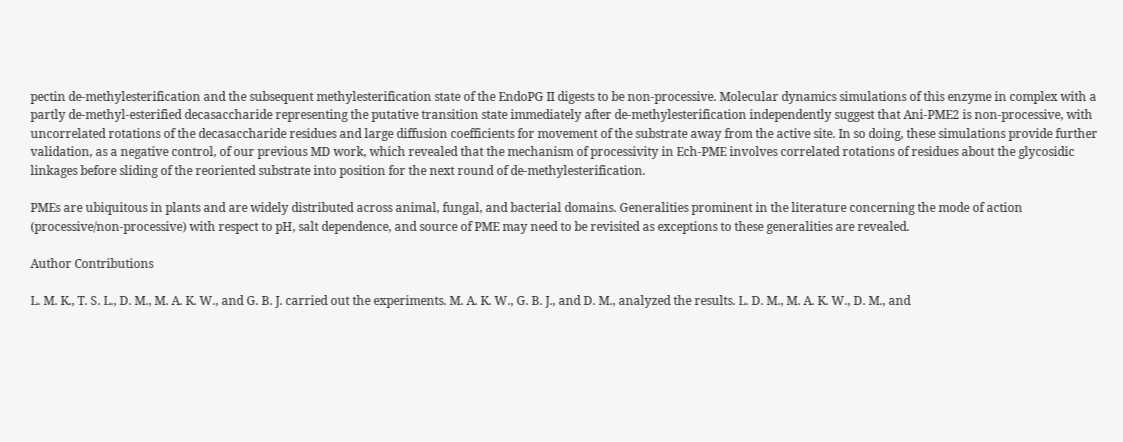pectin de-methylesterification and the subsequent methylesterification state of the EndoPG II digests to be non-processive. Molecular dynamics simulations of this enzyme in complex with a partly de-methyl-esterified decasaccharide representing the putative transition state immediately after de-methylesterification independently suggest that Ani-PME2 is non-processive, with uncorrelated rotations of the decasaccharide residues and large diffusion coefficients for movement of the substrate away from the active site. In so doing, these simulations provide further validation, as a negative control, of our previous MD work, which revealed that the mechanism of processivity in Ech-PME involves correlated rotations of residues about the glycosidic linkages before sliding of the reoriented substrate into position for the next round of de-methylesterification.

PMEs are ubiquitous in plants and are widely distributed across animal, fungal, and bacterial domains. Generalities prominent in the literature concerning the mode of action (processive/non-processive) with respect to pH, salt dependence, and source of PME may need to be revisited as exceptions to these generalities are revealed.

Author Contributions

L. M. K., T. S. L., D. M., M. A. K. W., and G. B. J. carried out the experiments. M. A. K. W., G. B. J., and D. M., analyzed the results. L. D. M., M. A. K. W., D. M., and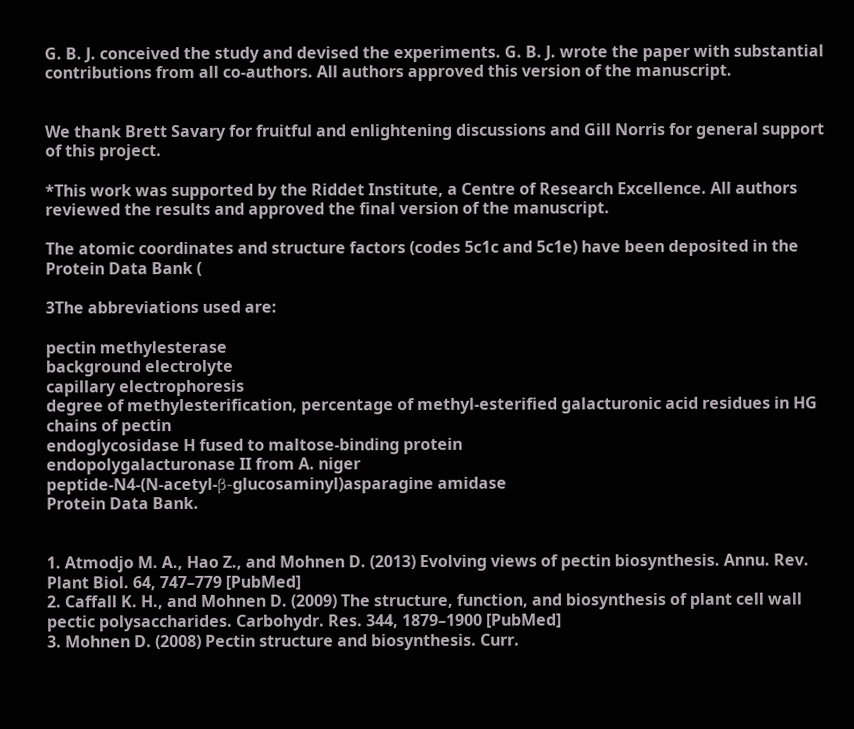G. B. J. conceived the study and devised the experiments. G. B. J. wrote the paper with substantial contributions from all co-authors. All authors approved this version of the manuscript.


We thank Brett Savary for fruitful and enlightening discussions and Gill Norris for general support of this project.

*This work was supported by the Riddet Institute, a Centre of Research Excellence. All authors reviewed the results and approved the final version of the manuscript.

The atomic coordinates and structure factors (codes 5c1c and 5c1e) have been deposited in the Protein Data Bank (

3The abbreviations used are:

pectin methylesterase
background electrolyte
capillary electrophoresis
degree of methylesterification, percentage of methyl-esterified galacturonic acid residues in HG chains of pectin
endoglycosidase H fused to maltose-binding protein
endopolygalacturonase II from A. niger
peptide-N4-(N-acetyl-β-glucosaminyl)asparagine amidase
Protein Data Bank.


1. Atmodjo M. A., Hao Z., and Mohnen D. (2013) Evolving views of pectin biosynthesis. Annu. Rev. Plant Biol. 64, 747–779 [PubMed]
2. Caffall K. H., and Mohnen D. (2009) The structure, function, and biosynthesis of plant cell wall pectic polysaccharides. Carbohydr. Res. 344, 1879–1900 [PubMed]
3. Mohnen D. (2008) Pectin structure and biosynthesis. Curr.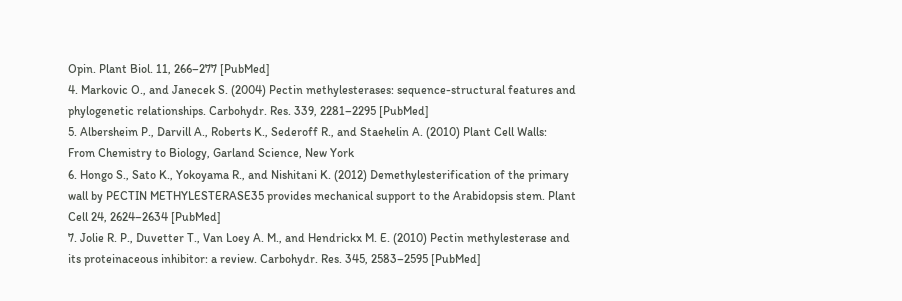Opin. Plant Biol. 11, 266–277 [PubMed]
4. Markovic O., and Janecek S. (2004) Pectin methylesterases: sequence-structural features and phylogenetic relationships. Carbohydr. Res. 339, 2281–2295 [PubMed]
5. Albersheim P., Darvill A., Roberts K., Sederoff R., and Staehelin A. (2010) Plant Cell Walls: From Chemistry to Biology, Garland Science, New York
6. Hongo S., Sato K., Yokoyama R., and Nishitani K. (2012) Demethylesterification of the primary wall by PECTIN METHYLESTERASE35 provides mechanical support to the Arabidopsis stem. Plant Cell 24, 2624–2634 [PubMed]
7. Jolie R. P., Duvetter T., Van Loey A. M., and Hendrickx M. E. (2010) Pectin methylesterase and its proteinaceous inhibitor: a review. Carbohydr. Res. 345, 2583–2595 [PubMed]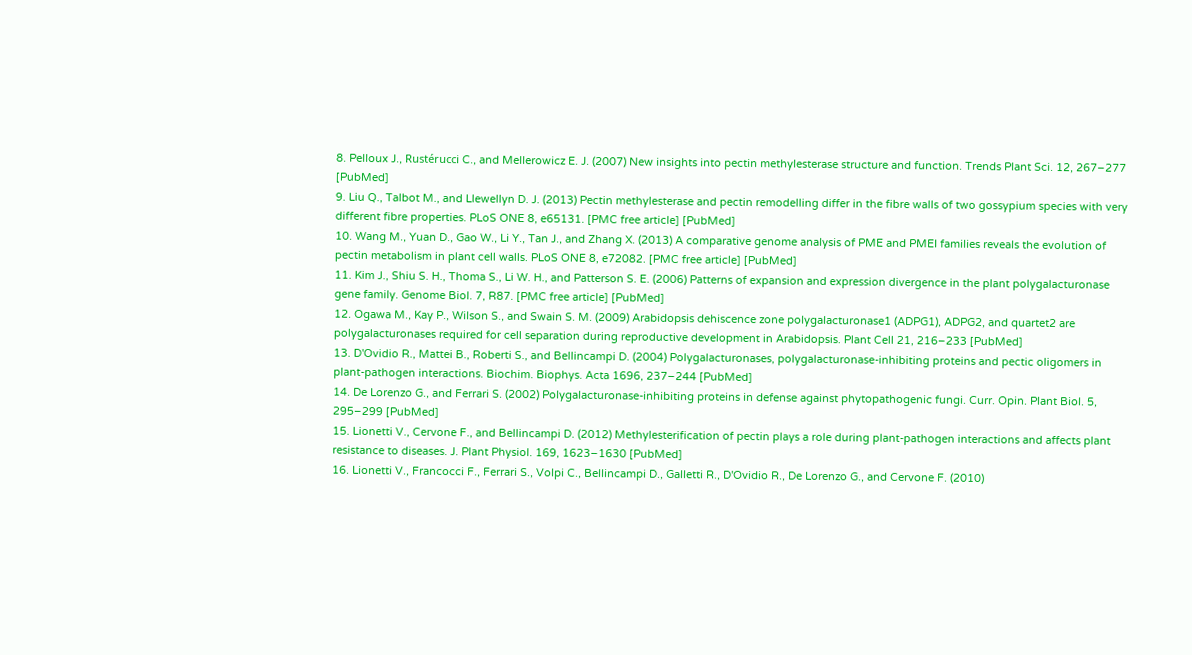8. Pelloux J., Rustérucci C., and Mellerowicz E. J. (2007) New insights into pectin methylesterase structure and function. Trends Plant Sci. 12, 267–277 [PubMed]
9. Liu Q., Talbot M., and Llewellyn D. J. (2013) Pectin methylesterase and pectin remodelling differ in the fibre walls of two gossypium species with very different fibre properties. PLoS ONE 8, e65131. [PMC free article] [PubMed]
10. Wang M., Yuan D., Gao W., Li Y., Tan J., and Zhang X. (2013) A comparative genome analysis of PME and PMEI families reveals the evolution of pectin metabolism in plant cell walls. PLoS ONE 8, e72082. [PMC free article] [PubMed]
11. Kim J., Shiu S. H., Thoma S., Li W. H., and Patterson S. E. (2006) Patterns of expansion and expression divergence in the plant polygalacturonase gene family. Genome Biol. 7, R87. [PMC free article] [PubMed]
12. Ogawa M., Kay P., Wilson S., and Swain S. M. (2009) Arabidopsis dehiscence zone polygalacturonase1 (ADPG1), ADPG2, and quartet2 are polygalacturonases required for cell separation during reproductive development in Arabidopsis. Plant Cell 21, 216–233 [PubMed]
13. D'Ovidio R., Mattei B., Roberti S., and Bellincampi D. (2004) Polygalacturonases, polygalacturonase-inhibiting proteins and pectic oligomers in plant-pathogen interactions. Biochim. Biophys. Acta 1696, 237–244 [PubMed]
14. De Lorenzo G., and Ferrari S. (2002) Polygalacturonase-inhibiting proteins in defense against phytopathogenic fungi. Curr. Opin. Plant Biol. 5, 295–299 [PubMed]
15. Lionetti V., Cervone F., and Bellincampi D. (2012) Methylesterification of pectin plays a role during plant-pathogen interactions and affects plant resistance to diseases. J. Plant Physiol. 169, 1623–1630 [PubMed]
16. Lionetti V., Francocci F., Ferrari S., Volpi C., Bellincampi D., Galletti R., D'Ovidio R., De Lorenzo G., and Cervone F. (2010)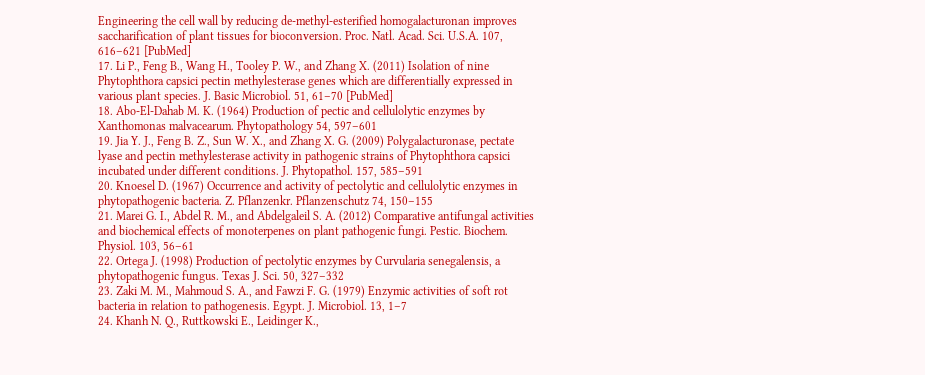Engineering the cell wall by reducing de-methyl-esterified homogalacturonan improves saccharification of plant tissues for bioconversion. Proc. Natl. Acad. Sci. U.S.A. 107, 616–621 [PubMed]
17. Li P., Feng B., Wang H., Tooley P. W., and Zhang X. (2011) Isolation of nine Phytophthora capsici pectin methylesterase genes which are differentially expressed in various plant species. J. Basic Microbiol. 51, 61–70 [PubMed]
18. Abo-El-Dahab M. K. (1964) Production of pectic and cellulolytic enzymes by Xanthomonas malvacearum. Phytopathology 54, 597–601
19. Jia Y. J., Feng B. Z., Sun W. X., and Zhang X. G. (2009) Polygalacturonase, pectate lyase and pectin methylesterase activity in pathogenic strains of Phytophthora capsici incubated under different conditions. J. Phytopathol. 157, 585–591
20. Knoesel D. (1967) Occurrence and activity of pectolytic and cellulolytic enzymes in phytopathogenic bacteria. Z. Pflanzenkr. Pflanzenschutz 74, 150–155
21. Marei G. I., Abdel R. M., and Abdelgaleil S. A. (2012) Comparative antifungal activities and biochemical effects of monoterpenes on plant pathogenic fungi. Pestic. Biochem. Physiol. 103, 56–61
22. Ortega J. (1998) Production of pectolytic enzymes by Curvularia senegalensis, a phytopathogenic fungus. Texas J. Sci. 50, 327–332
23. Zaki M. M., Mahmoud S. A., and Fawzi F. G. (1979) Enzymic activities of soft rot bacteria in relation to pathogenesis. Egypt. J. Microbiol. 13, 1–7
24. Khanh N. Q., Ruttkowski E., Leidinger K.,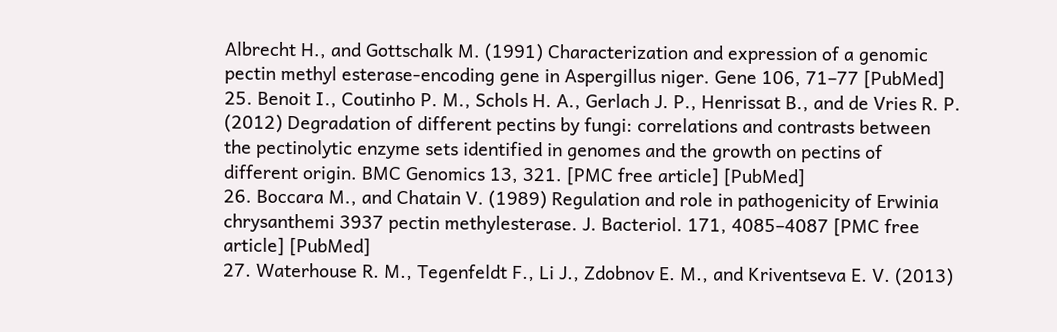Albrecht H., and Gottschalk M. (1991) Characterization and expression of a genomic pectin methyl esterase-encoding gene in Aspergillus niger. Gene 106, 71–77 [PubMed]
25. Benoit I., Coutinho P. M., Schols H. A., Gerlach J. P., Henrissat B., and de Vries R. P. (2012) Degradation of different pectins by fungi: correlations and contrasts between the pectinolytic enzyme sets identified in genomes and the growth on pectins of different origin. BMC Genomics 13, 321. [PMC free article] [PubMed]
26. Boccara M., and Chatain V. (1989) Regulation and role in pathogenicity of Erwinia chrysanthemi 3937 pectin methylesterase. J. Bacteriol. 171, 4085–4087 [PMC free article] [PubMed]
27. Waterhouse R. M., Tegenfeldt F., Li J., Zdobnov E. M., and Kriventseva E. V. (2013)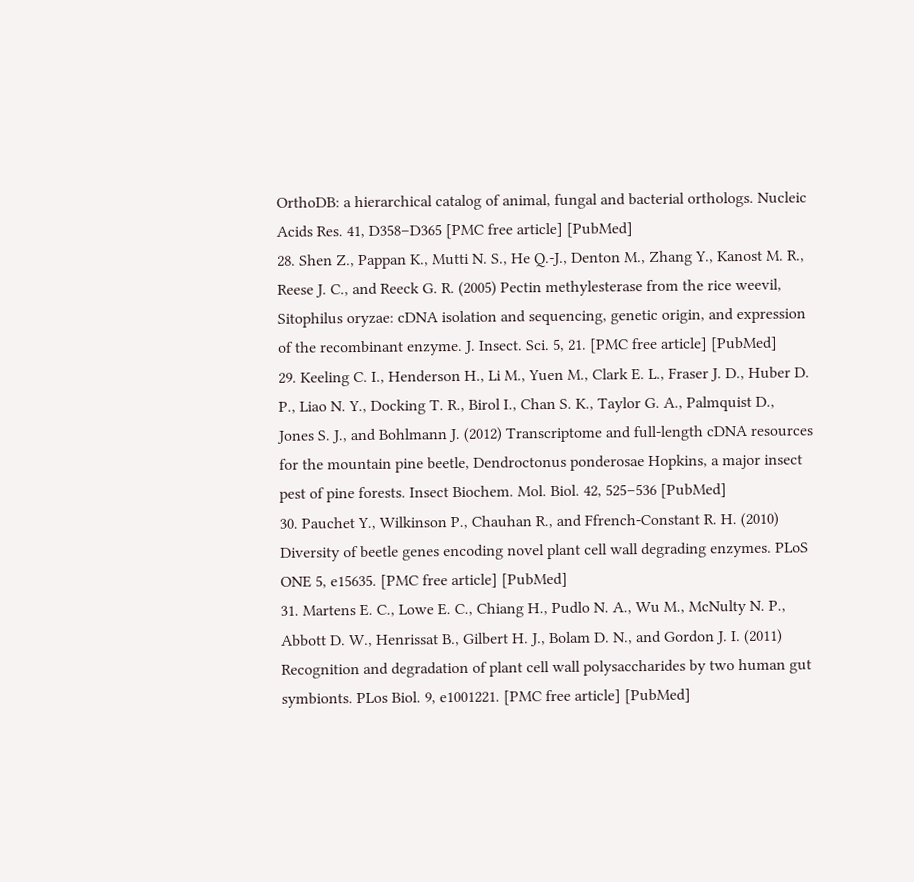OrthoDB: a hierarchical catalog of animal, fungal and bacterial orthologs. Nucleic Acids Res. 41, D358–D365 [PMC free article] [PubMed]
28. Shen Z., Pappan K., Mutti N. S., He Q.-J., Denton M., Zhang Y., Kanost M. R., Reese J. C., and Reeck G. R. (2005) Pectin methylesterase from the rice weevil, Sitophilus oryzae: cDNA isolation and sequencing, genetic origin, and expression of the recombinant enzyme. J. Insect. Sci. 5, 21. [PMC free article] [PubMed]
29. Keeling C. I., Henderson H., Li M., Yuen M., Clark E. L., Fraser J. D., Huber D. P., Liao N. Y., Docking T. R., Birol I., Chan S. K., Taylor G. A., Palmquist D., Jones S. J., and Bohlmann J. (2012) Transcriptome and full-length cDNA resources for the mountain pine beetle, Dendroctonus ponderosae Hopkins, a major insect pest of pine forests. Insect Biochem. Mol. Biol. 42, 525–536 [PubMed]
30. Pauchet Y., Wilkinson P., Chauhan R., and Ffrench-Constant R. H. (2010) Diversity of beetle genes encoding novel plant cell wall degrading enzymes. PLoS ONE 5, e15635. [PMC free article] [PubMed]
31. Martens E. C., Lowe E. C., Chiang H., Pudlo N. A., Wu M., McNulty N. P., Abbott D. W., Henrissat B., Gilbert H. J., Bolam D. N., and Gordon J. I. (2011) Recognition and degradation of plant cell wall polysaccharides by two human gut symbionts. PLos Biol. 9, e1001221. [PMC free article] [PubMed]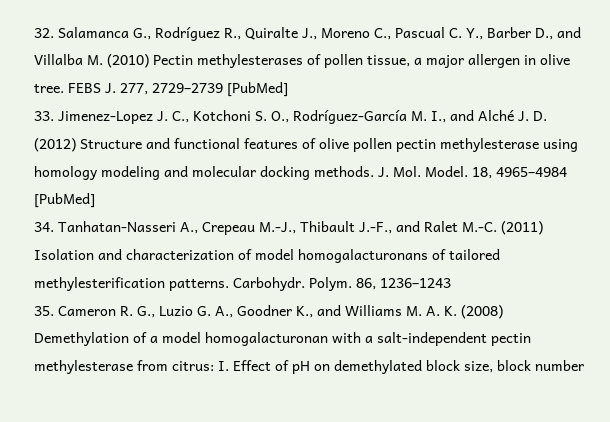32. Salamanca G., Rodríguez R., Quiralte J., Moreno C., Pascual C. Y., Barber D., and Villalba M. (2010) Pectin methylesterases of pollen tissue, a major allergen in olive tree. FEBS J. 277, 2729–2739 [PubMed]
33. Jimenez-Lopez J. C., Kotchoni S. O., Rodríguez-García M. I., and Alché J. D. (2012) Structure and functional features of olive pollen pectin methylesterase using homology modeling and molecular docking methods. J. Mol. Model. 18, 4965–4984 [PubMed]
34. Tanhatan-Nasseri A., Crepeau M.-J., Thibault J.-F., and Ralet M.-C. (2011) Isolation and characterization of model homogalacturonans of tailored methylesterification patterns. Carbohydr. Polym. 86, 1236–1243
35. Cameron R. G., Luzio G. A., Goodner K., and Williams M. A. K. (2008) Demethylation of a model homogalacturonan with a salt-independent pectin methylesterase from citrus: I. Effect of pH on demethylated block size, block number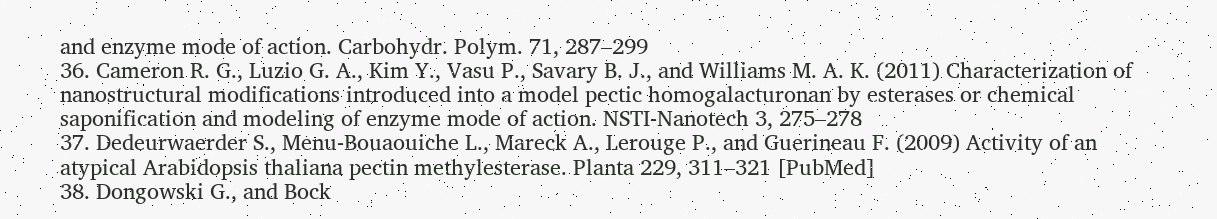and enzyme mode of action. Carbohydr. Polym. 71, 287–299
36. Cameron R. G., Luzio G. A., Kim Y., Vasu P., Savary B. J., and Williams M. A. K. (2011) Characterization of nanostructural modifications introduced into a model pectic homogalacturonan by esterases or chemical saponification and modeling of enzyme mode of action. NSTI-Nanotech 3, 275–278
37. Dedeurwaerder S., Menu-Bouaouiche L., Mareck A., Lerouge P., and Guerineau F. (2009) Activity of an atypical Arabidopsis thaliana pectin methylesterase. Planta 229, 311–321 [PubMed]
38. Dongowski G., and Bock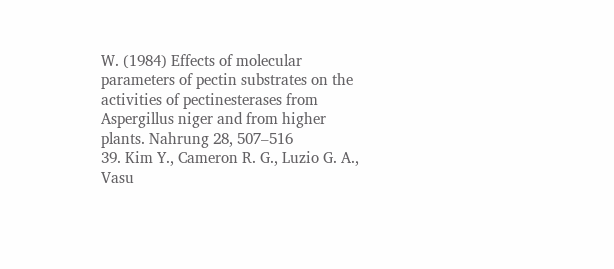W. (1984) Effects of molecular parameters of pectin substrates on the activities of pectinesterases from Aspergillus niger and from higher plants. Nahrung 28, 507–516
39. Kim Y., Cameron R. G., Luzio G. A., Vasu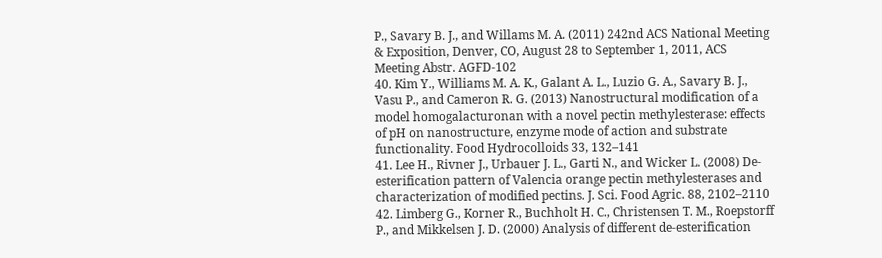P., Savary B. J., and Willams M. A. (2011) 242nd ACS National Meeting & Exposition, Denver, CO, August 28 to September 1, 2011, ACS Meeting Abstr. AGFD-102
40. Kim Y., Williams M. A. K., Galant A. L., Luzio G. A., Savary B. J., Vasu P., and Cameron R. G. (2013) Nanostructural modification of a model homogalacturonan with a novel pectin methylesterase: effects of pH on nanostructure, enzyme mode of action and substrate functionality. Food Hydrocolloids 33, 132–141
41. Lee H., Rivner J., Urbauer J. L., Garti N., and Wicker L. (2008) De-esterification pattern of Valencia orange pectin methylesterases and characterization of modified pectins. J. Sci. Food Agric. 88, 2102–2110
42. Limberg G., Korner R., Buchholt H. C., Christensen T. M., Roepstorff P., and Mikkelsen J. D. (2000) Analysis of different de-esterification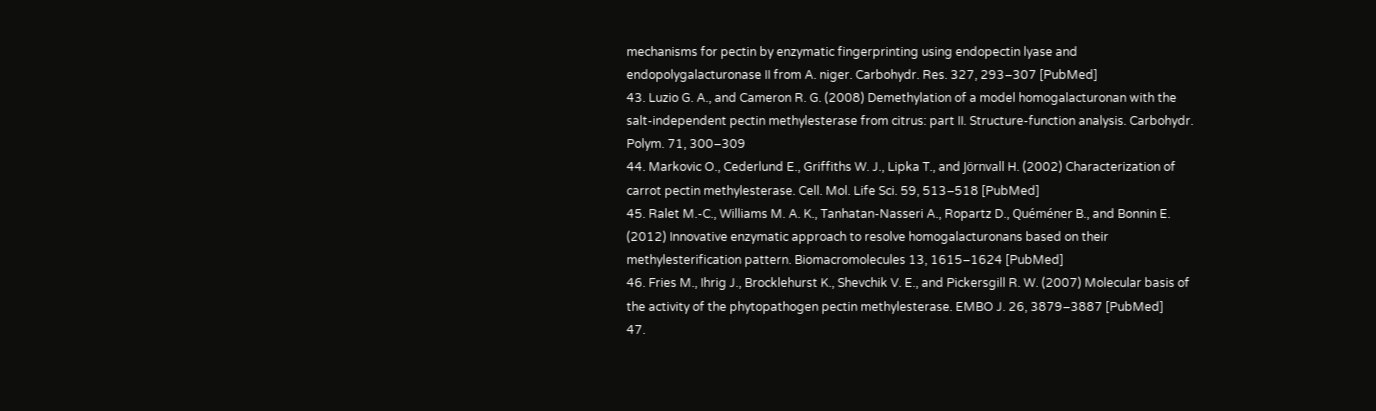mechanisms for pectin by enzymatic fingerprinting using endopectin lyase and endopolygalacturonase II from A. niger. Carbohydr. Res. 327, 293–307 [PubMed]
43. Luzio G. A., and Cameron R. G. (2008) Demethylation of a model homogalacturonan with the salt-independent pectin methylesterase from citrus: part II. Structure-function analysis. Carbohydr. Polym. 71, 300–309
44. Markovic O., Cederlund E., Griffiths W. J., Lipka T., and Jörnvall H. (2002) Characterization of carrot pectin methylesterase. Cell. Mol. Life Sci. 59, 513–518 [PubMed]
45. Ralet M.-C., Williams M. A. K., Tanhatan-Nasseri A., Ropartz D., Quéméner B., and Bonnin E. (2012) Innovative enzymatic approach to resolve homogalacturonans based on their methylesterification pattern. Biomacromolecules 13, 1615–1624 [PubMed]
46. Fries M., Ihrig J., Brocklehurst K., Shevchik V. E., and Pickersgill R. W. (2007) Molecular basis of the activity of the phytopathogen pectin methylesterase. EMBO J. 26, 3879–3887 [PubMed]
47.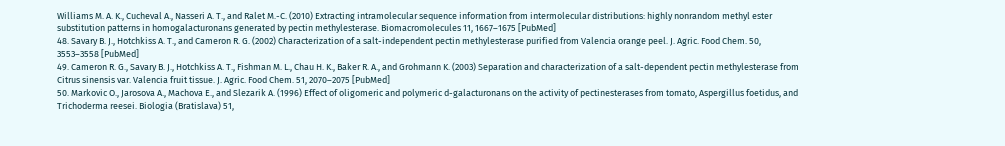Williams M. A. K., Cucheval A., Nasseri A. T., and Ralet M.-C. (2010) Extracting intramolecular sequence information from intermolecular distributions: highly nonrandom methyl ester substitution patterns in homogalacturonans generated by pectin methylesterase. Biomacromolecules 11, 1667–1675 [PubMed]
48. Savary B. J., Hotchkiss A. T., and Cameron R. G. (2002) Characterization of a salt-independent pectin methylesterase purified from Valencia orange peel. J. Agric. Food Chem. 50, 3553–3558 [PubMed]
49. Cameron R. G., Savary B. J., Hotchkiss A. T., Fishman M. L., Chau H. K., Baker R. A., and Grohmann K. (2003) Separation and characterization of a salt-dependent pectin methylesterase from Citrus sinensis var. Valencia fruit tissue. J. Agric. Food Chem. 51, 2070–2075 [PubMed]
50. Markovic O., Jarosova A., Machova E., and Slezarik A. (1996) Effect of oligomeric and polymeric d-galacturonans on the activity of pectinesterases from tomato, Aspergillus foetidus, and Trichoderma reesei. Biologia (Bratislava) 51,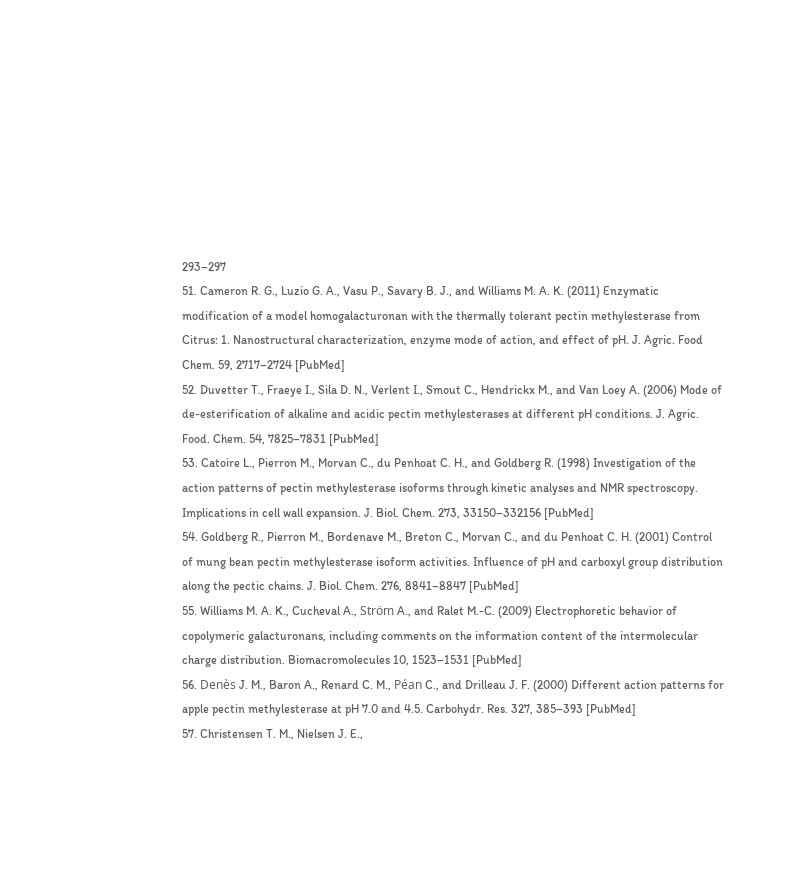293–297
51. Cameron R. G., Luzio G. A., Vasu P., Savary B. J., and Williams M. A. K. (2011) Enzymatic modification of a model homogalacturonan with the thermally tolerant pectin methylesterase from Citrus: 1. Nanostructural characterization, enzyme mode of action, and effect of pH. J. Agric. Food Chem. 59, 2717–2724 [PubMed]
52. Duvetter T., Fraeye I., Sila D. N., Verlent I., Smout C., Hendrickx M., and Van Loey A. (2006) Mode of de-esterification of alkaline and acidic pectin methylesterases at different pH conditions. J. Agric. Food. Chem. 54, 7825–7831 [PubMed]
53. Catoire L., Pierron M., Morvan C., du Penhoat C. H., and Goldberg R. (1998) Investigation of the action patterns of pectin methylesterase isoforms through kinetic analyses and NMR spectroscopy. Implications in cell wall expansion. J. Biol. Chem. 273, 33150–332156 [PubMed]
54. Goldberg R., Pierron M., Bordenave M., Breton C., Morvan C., and du Penhoat C. H. (2001) Control of mung bean pectin methylesterase isoform activities. Influence of pH and carboxyl group distribution along the pectic chains. J. Biol. Chem. 276, 8841–8847 [PubMed]
55. Williams M. A. K., Cucheval A., Ström A., and Ralet M.-C. (2009) Electrophoretic behavior of copolymeric galacturonans, including comments on the information content of the intermolecular charge distribution. Biomacromolecules 10, 1523–1531 [PubMed]
56. Denès J. M., Baron A., Renard C. M., Péan C., and Drilleau J. F. (2000) Different action patterns for apple pectin methylesterase at pH 7.0 and 4.5. Carbohydr. Res. 327, 385–393 [PubMed]
57. Christensen T. M., Nielsen J. E.,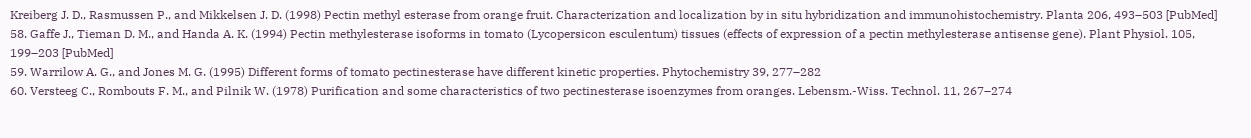Kreiberg J. D., Rasmussen P., and Mikkelsen J. D. (1998) Pectin methyl esterase from orange fruit. Characterization and localization by in situ hybridization and immunohistochemistry. Planta 206, 493–503 [PubMed]
58. Gaffe J., Tieman D. M., and Handa A. K. (1994) Pectin methylesterase isoforms in tomato (Lycopersicon esculentum) tissues (effects of expression of a pectin methylesterase antisense gene). Plant Physiol. 105, 199–203 [PubMed]
59. Warrilow A. G., and Jones M. G. (1995) Different forms of tomato pectinesterase have different kinetic properties. Phytochemistry 39, 277–282
60. Versteeg C., Rombouts F. M., and Pilnik W. (1978) Purification and some characteristics of two pectinesterase isoenzymes from oranges. Lebensm.-Wiss. Technol. 11, 267–274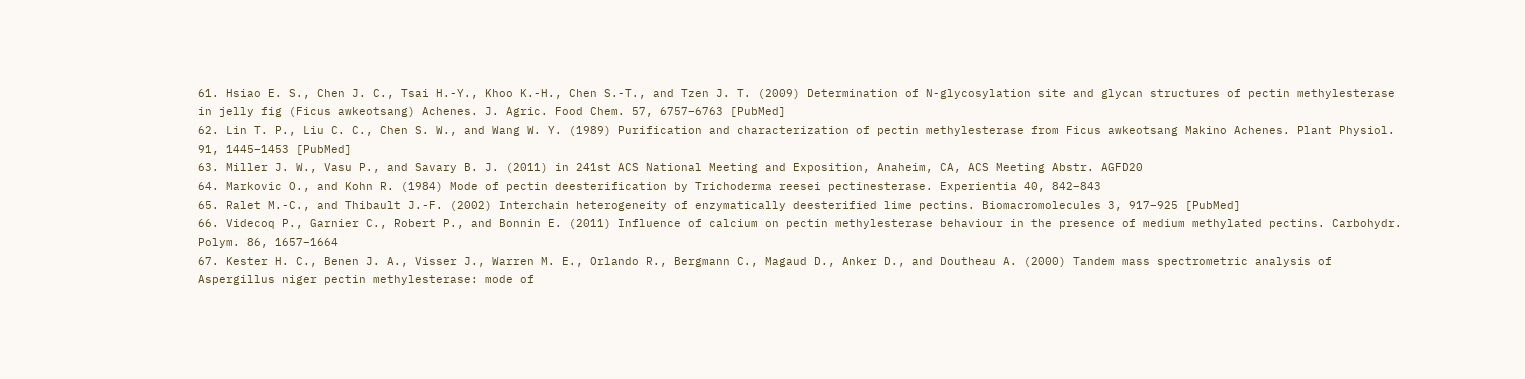61. Hsiao E. S., Chen J. C., Tsai H.-Y., Khoo K.-H., Chen S.-T., and Tzen J. T. (2009) Determination of N-glycosylation site and glycan structures of pectin methylesterase in jelly fig (Ficus awkeotsang) Achenes. J. Agric. Food Chem. 57, 6757–6763 [PubMed]
62. Lin T. P., Liu C. C., Chen S. W., and Wang W. Y. (1989) Purification and characterization of pectin methylesterase from Ficus awkeotsang Makino Achenes. Plant Physiol. 91, 1445–1453 [PubMed]
63. Miller J. W., Vasu P., and Savary B. J. (2011) in 241st ACS National Meeting and Exposition, Anaheim, CA, ACS Meeting Abstr. AGFD20
64. Markovic O., and Kohn R. (1984) Mode of pectin deesterification by Trichoderma reesei pectinesterase. Experientia 40, 842–843
65. Ralet M.-C., and Thibault J.-F. (2002) Interchain heterogeneity of enzymatically deesterified lime pectins. Biomacromolecules 3, 917–925 [PubMed]
66. Videcoq P., Garnier C., Robert P., and Bonnin E. (2011) Influence of calcium on pectin methylesterase behaviour in the presence of medium methylated pectins. Carbohydr. Polym. 86, 1657–1664
67. Kester H. C., Benen J. A., Visser J., Warren M. E., Orlando R., Bergmann C., Magaud D., Anker D., and Doutheau A. (2000) Tandem mass spectrometric analysis of Aspergillus niger pectin methylesterase: mode of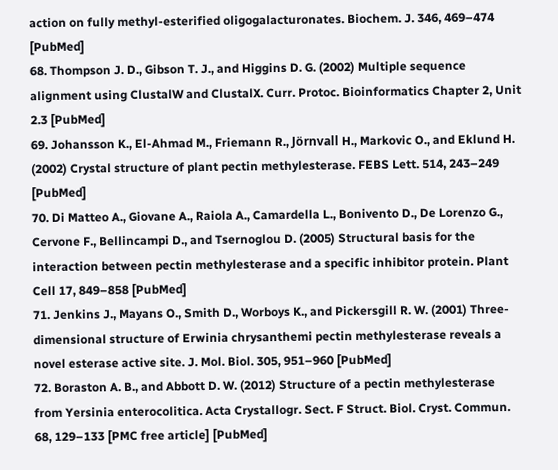action on fully methyl-esterified oligogalacturonates. Biochem. J. 346, 469–474 [PubMed]
68. Thompson J. D., Gibson T. J., and Higgins D. G. (2002) Multiple sequence alignment using ClustalW and ClustalX. Curr. Protoc. Bioinformatics Chapter 2, Unit 2.3 [PubMed]
69. Johansson K., El-Ahmad M., Friemann R., Jörnvall H., Markovic O., and Eklund H. (2002) Crystal structure of plant pectin methylesterase. FEBS Lett. 514, 243–249 [PubMed]
70. Di Matteo A., Giovane A., Raiola A., Camardella L., Bonivento D., De Lorenzo G., Cervone F., Bellincampi D., and Tsernoglou D. (2005) Structural basis for the interaction between pectin methylesterase and a specific inhibitor protein. Plant Cell 17, 849–858 [PubMed]
71. Jenkins J., Mayans O., Smith D., Worboys K., and Pickersgill R. W. (2001) Three-dimensional structure of Erwinia chrysanthemi pectin methylesterase reveals a novel esterase active site. J. Mol. Biol. 305, 951–960 [PubMed]
72. Boraston A. B., and Abbott D. W. (2012) Structure of a pectin methylesterase from Yersinia enterocolitica. Acta Crystallogr. Sect. F Struct. Biol. Cryst. Commun. 68, 129–133 [PMC free article] [PubMed]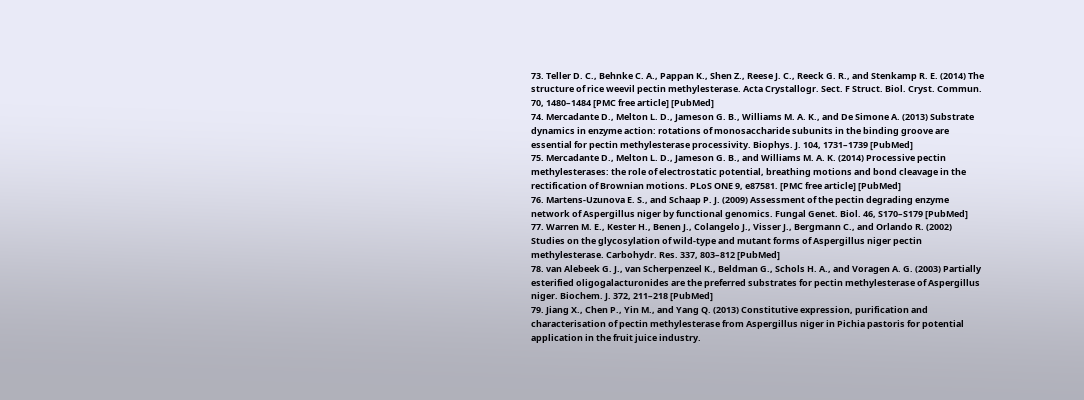73. Teller D. C., Behnke C. A., Pappan K., Shen Z., Reese J. C., Reeck G. R., and Stenkamp R. E. (2014) The structure of rice weevil pectin methylesterase. Acta Crystallogr. Sect. F Struct. Biol. Cryst. Commun. 70, 1480–1484 [PMC free article] [PubMed]
74. Mercadante D., Melton L. D., Jameson G. B., Williams M. A. K., and De Simone A. (2013) Substrate dynamics in enzyme action: rotations of monosaccharide subunits in the binding groove are essential for pectin methylesterase processivity. Biophys. J. 104, 1731–1739 [PubMed]
75. Mercadante D., Melton L. D., Jameson G. B., and Williams M. A. K. (2014) Processive pectin methylesterases: the role of electrostatic potential, breathing motions and bond cleavage in the rectification of Brownian motions. PLoS ONE 9, e87581. [PMC free article] [PubMed]
76. Martens-Uzunova E. S., and Schaap P. J. (2009) Assessment of the pectin degrading enzyme network of Aspergillus niger by functional genomics. Fungal Genet. Biol. 46, S170–S179 [PubMed]
77. Warren M. E., Kester H., Benen J., Colangelo J., Visser J., Bergmann C., and Orlando R. (2002) Studies on the glycosylation of wild-type and mutant forms of Aspergillus niger pectin methylesterase. Carbohydr. Res. 337, 803–812 [PubMed]
78. van Alebeek G. J., van Scherpenzeel K., Beldman G., Schols H. A., and Voragen A. G. (2003) Partially esterified oligogalacturonides are the preferred substrates for pectin methylesterase of Aspergillus niger. Biochem. J. 372, 211–218 [PubMed]
79. Jiang X., Chen P., Yin M., and Yang Q. (2013) Constitutive expression, purification and characterisation of pectin methylesterase from Aspergillus niger in Pichia pastoris for potential application in the fruit juice industry.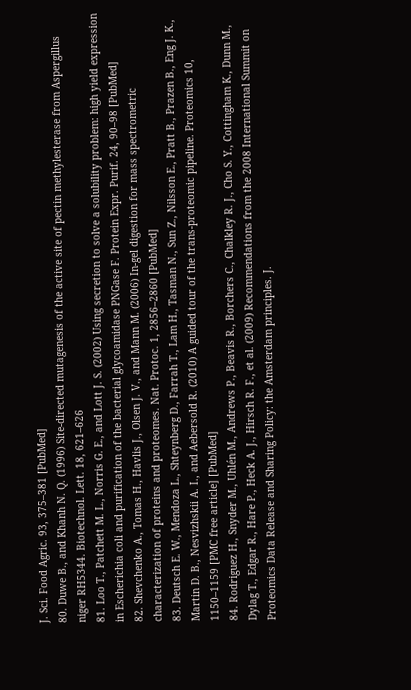J. Sci. Food Agric. 93, 375–381 [PubMed]
80. Duwe B., and Khanh N. Q. (1996) Site-directed mutagenesis of the active site of pectin methylesterase from Aspergillus niger RH5344. Biotechnol. Lett. 18, 621–626
81. Loo T., Patchett M. L., Norris G. E., and Lott J. S. (2002) Using secretion to solve a solubility problem: high yield expression in Escherichia coli and purification of the bacterial glycoamidase PNGase F. Protein Expr. Purif. 24, 90–98 [PubMed]
82. Shevchenko A., Tomas H., Havlis J., Olsen J. V., and Mann M. (2006) In-gel digestion for mass spectrometric characterization of proteins and proteomes. Nat. Protoc. 1, 2856–2860 [PubMed]
83. Deutsch E. W., Mendoza L., Shteynberg D., Farrah T., Lam H., Tasman N., Sun Z., Nilsson E., Pratt B., Prazen B., Eng J. K., Martin D. B., Nesvizhskii A. I., and Aebersold R. (2010) A guided tour of the trans-proteomic pipeline. Proteomics 10, 1150–1159 [PMC free article] [PubMed]
84. Rodriguez H., Snyder M., Uhlén M., Andrews P., Beavis R., Borchers C., Chalkley R. J., Cho S. Y., Cottingham K., Dunn M., Dylag T., Edgar R., Hare P., Heck A. J., Hirsch R. F., et al. (2009) Recommendations from the 2008 International Summit on Proteomics Data Release and Sharing Policy: the Amsterdam principles. J.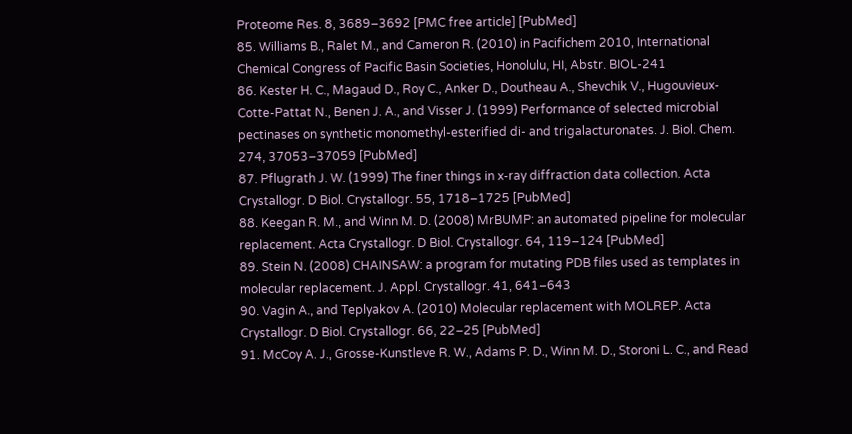Proteome Res. 8, 3689–3692 [PMC free article] [PubMed]
85. Williams B., Ralet M., and Cameron R. (2010) in Pacifichem 2010, International Chemical Congress of Pacific Basin Societies, Honolulu, HI, Abstr. BIOL-241
86. Kester H. C., Magaud D., Roy C., Anker D., Doutheau A., Shevchik V., Hugouvieux-Cotte-Pattat N., Benen J. A., and Visser J. (1999) Performance of selected microbial pectinases on synthetic monomethyl-esterified di- and trigalacturonates. J. Biol. Chem. 274, 37053–37059 [PubMed]
87. Pflugrath J. W. (1999) The finer things in x-ray diffraction data collection. Acta Crystallogr. D Biol. Crystallogr. 55, 1718–1725 [PubMed]
88. Keegan R. M., and Winn M. D. (2008) MrBUMP: an automated pipeline for molecular replacement. Acta Crystallogr. D Biol. Crystallogr. 64, 119–124 [PubMed]
89. Stein N. (2008) CHAINSAW: a program for mutating PDB files used as templates in molecular replacement. J. Appl. Crystallogr. 41, 641–643
90. Vagin A., and Teplyakov A. (2010) Molecular replacement with MOLREP. Acta Crystallogr. D Biol. Crystallogr. 66, 22–25 [PubMed]
91. McCoy A. J., Grosse-Kunstleve R. W., Adams P. D., Winn M. D., Storoni L. C., and Read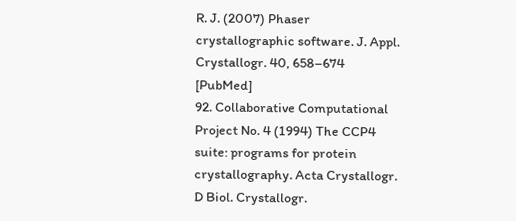R. J. (2007) Phaser crystallographic software. J. Appl. Crystallogr. 40, 658–674 [PubMed]
92. Collaborative Computational Project No. 4 (1994) The CCP4 suite: programs for protein crystallography. Acta Crystallogr. D Biol. Crystallogr.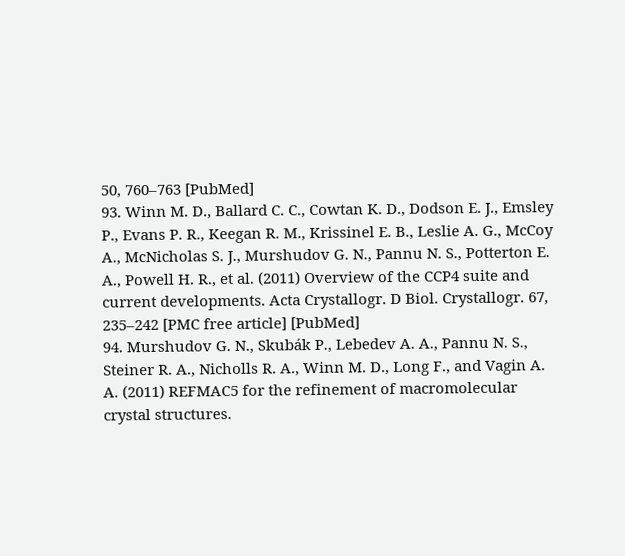50, 760–763 [PubMed]
93. Winn M. D., Ballard C. C., Cowtan K. D., Dodson E. J., Emsley P., Evans P. R., Keegan R. M., Krissinel E. B., Leslie A. G., McCoy A., McNicholas S. J., Murshudov G. N., Pannu N. S., Potterton E. A., Powell H. R., et al. (2011) Overview of the CCP4 suite and current developments. Acta Crystallogr. D Biol. Crystallogr. 67, 235–242 [PMC free article] [PubMed]
94. Murshudov G. N., Skubák P., Lebedev A. A., Pannu N. S., Steiner R. A., Nicholls R. A., Winn M. D., Long F., and Vagin A. A. (2011) REFMAC5 for the refinement of macromolecular crystal structures.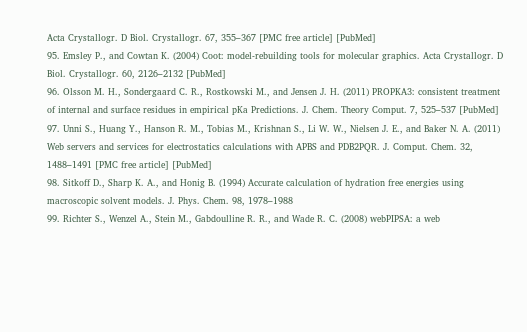Acta Crystallogr. D Biol. Crystallogr. 67, 355–367 [PMC free article] [PubMed]
95. Emsley P., and Cowtan K. (2004) Coot: model-rebuilding tools for molecular graphics. Acta Crystallogr. D Biol. Crystallogr. 60, 2126–2132 [PubMed]
96. Olsson M. H., Sondergaard C. R., Rostkowski M., and Jensen J. H. (2011) PROPKA3: consistent treatment of internal and surface residues in empirical pKa Predictions. J. Chem. Theory Comput. 7, 525–537 [PubMed]
97. Unni S., Huang Y., Hanson R. M., Tobias M., Krishnan S., Li W. W., Nielsen J. E., and Baker N. A. (2011) Web servers and services for electrostatics calculations with APBS and PDB2PQR. J. Comput. Chem. 32, 1488–1491 [PMC free article] [PubMed]
98. Sitkoff D., Sharp K. A., and Honig B. (1994) Accurate calculation of hydration free energies using macroscopic solvent models. J. Phys. Chem. 98, 1978–1988
99. Richter S., Wenzel A., Stein M., Gabdoulline R. R., and Wade R. C. (2008) webPIPSA: a web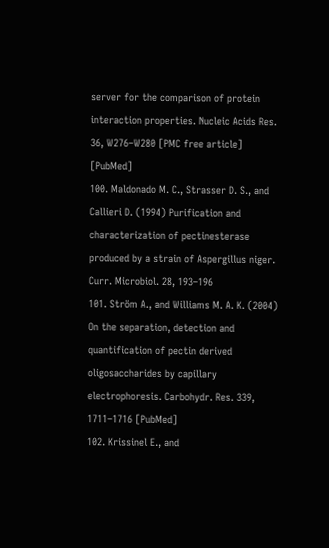server for the comparison of protein interaction properties. Nucleic Acids Res. 36, W276–W280 [PMC free article] [PubMed]
100. Maldonado M. C., Strasser D. S., and Callieri D. (1994) Purification and characterization of pectinesterase produced by a strain of Aspergillus niger. Curr. Microbiol. 28, 193–196
101. Ström A., and Williams M. A. K. (2004) On the separation, detection and quantification of pectin derived oligosaccharides by capillary electrophoresis. Carbohydr. Res. 339, 1711–1716 [PubMed]
102. Krissinel E., and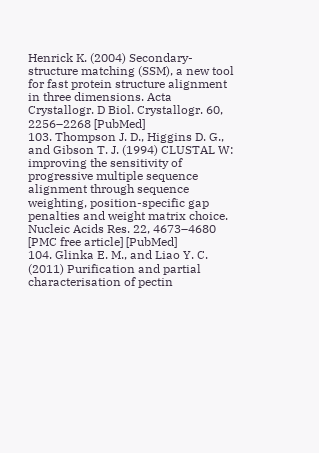Henrick K. (2004) Secondary-structure matching (SSM), a new tool for fast protein structure alignment in three dimensions. Acta Crystallogr. D Biol. Crystallogr. 60, 2256–2268 [PubMed]
103. Thompson J. D., Higgins D. G., and Gibson T. J. (1994) CLUSTAL W: improving the sensitivity of progressive multiple sequence alignment through sequence weighting, position-specific gap penalties and weight matrix choice. Nucleic Acids Res. 22, 4673–4680 [PMC free article] [PubMed]
104. Glinka E. M., and Liao Y. C. (2011) Purification and partial characterisation of pectin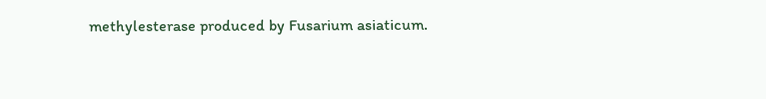methylesterase produced by Fusarium asiaticum.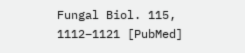Fungal Biol. 115, 1112–1121 [PubMed]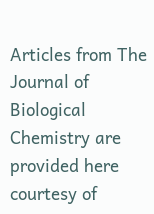Articles from The Journal of Biological Chemistry are provided here courtesy of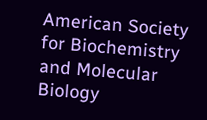American Society for Biochemistry and Molecular Biology